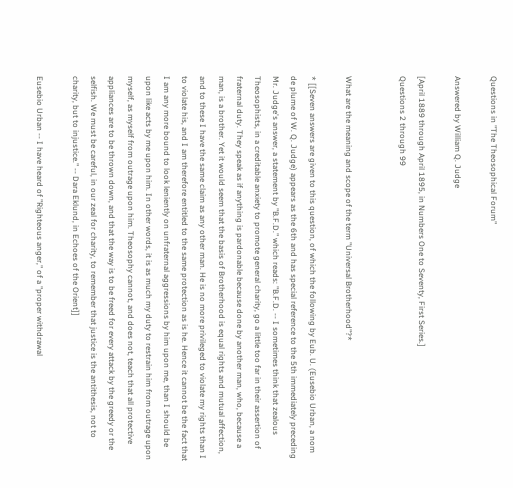Questions in "The Theosophical Forum"

Answered by William Q. Judge

[April 1889 through April 1895, in Numbers One to Seventy, First Series.]
Questions 2 through 99


What are the meaning and scope of the term "Universal Brotherhood"?*

* [[Seven answers are given to this question, of which the following by Eub. U. (Eusebio Urban, a nom de plume of W. Q. Judge) appears as the 6th and has special reference to the 5th immediately preceding Mr. Judge's answer, a statement by "B.F.D." which reads: "B.F.D. -- I sometimes think that zealous Theosophists, in a creditable anxiety to promote general charity, go a little too far in their assertion of fraternal duty. They speak as if anything is pardonable because done by another man, who, because a man, is a brother. Yet it would seem that the basis of Brotherhood is equal rights and mutual affection, and to these I have the same claim as any other man. He is no more privileged to violate my rights than I to violate his, and I am therefore entitled to the same protection as is he. Hence it cannot be the fact that I am any more bound to look leniently on unfraternal aggressions by him upon me, than I should be upon like acts by me upon him. In other words, it is as much my duty to restrain him from outrage upon myself, as myself from outrage upon him. Theosophy cannot, and does not, teach that all protective appliances are to be thrown down, and that the way is to be freed for every attack by the greedy or the selfish. We must be careful, in our zeal for charity, to remember that justice is the antithesis, not to charity, but to injustice." -- Dara Eklund, in Echoes of the Orient]]

Eusebio Urban -- I have heard of "Righteous anger," of a "proper withdrawal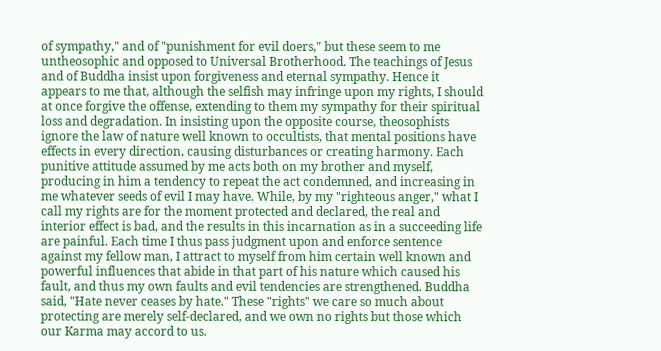of sympathy," and of "punishment for evil doers," but these seem to me untheosophic and opposed to Universal Brotherhood. The teachings of Jesus and of Buddha insist upon forgiveness and eternal sympathy. Hence it appears to me that, although the selfish may infringe upon my rights, I should at once forgive the offense, extending to them my sympathy for their spiritual loss and degradation. In insisting upon the opposite course, theosophists ignore the law of nature well known to occultists, that mental positions have effects in every direction, causing disturbances or creating harmony. Each punitive attitude assumed by me acts both on my brother and myself, producing in him a tendency to repeat the act condemned, and increasing in me whatever seeds of evil I may have. While, by my "righteous anger," what I call my rights are for the moment protected and declared, the real and interior effect is bad, and the results in this incarnation as in a succeeding life are painful. Each time I thus pass judgment upon and enforce sentence against my fellow man, I attract to myself from him certain well known and powerful influences that abide in that part of his nature which caused his fault, and thus my own faults and evil tendencies are strengthened. Buddha said, "Hate never ceases by hate." These "rights" we care so much about protecting are merely self-declared, and we own no rights but those which our Karma may accord to us.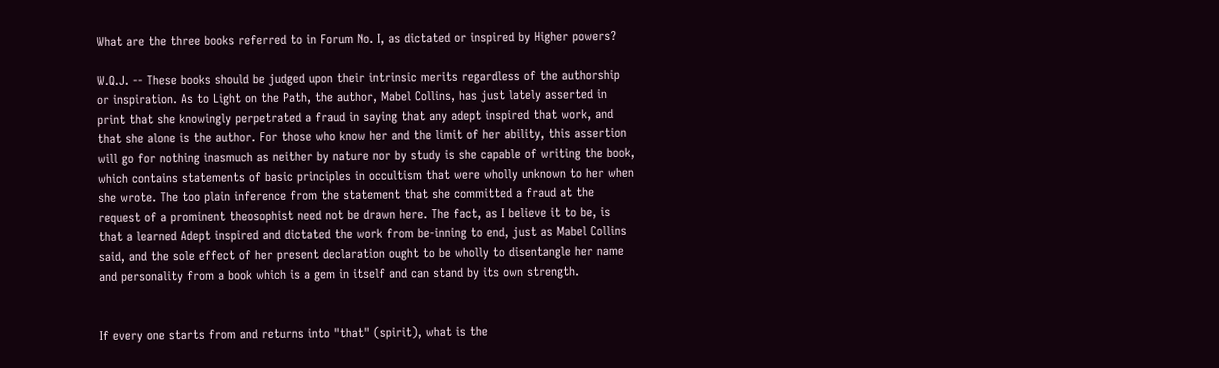What are the three books referred to in Forum No. I, as dictated or inspired by Higher powers?

W.Q.J. -- These books should be judged upon their intrinsic merits regardless of the authorship or inspiration. As to Light on the Path, the author, Mabel Collins, has just lately asserted in print that she knowingly perpetrated a fraud in saying that any adept inspired that work, and that she alone is the author. For those who know her and the limit of her ability, this assertion will go for nothing inasmuch as neither by nature nor by study is she capable of writing the book, which contains statements of basic principles in occultism that were wholly unknown to her when she wrote. The too plain inference from the statement that she committed a fraud at the request of a prominent theosophist need not be drawn here. The fact, as I believe it to be, is that a learned Adept inspired and dictated the work from be-inning to end, just as Mabel Collins said, and the sole effect of her present declaration ought to be wholly to disentangle her name and personality from a book which is a gem in itself and can stand by its own strength.


If every one starts from and returns into "that" (spirit), what is the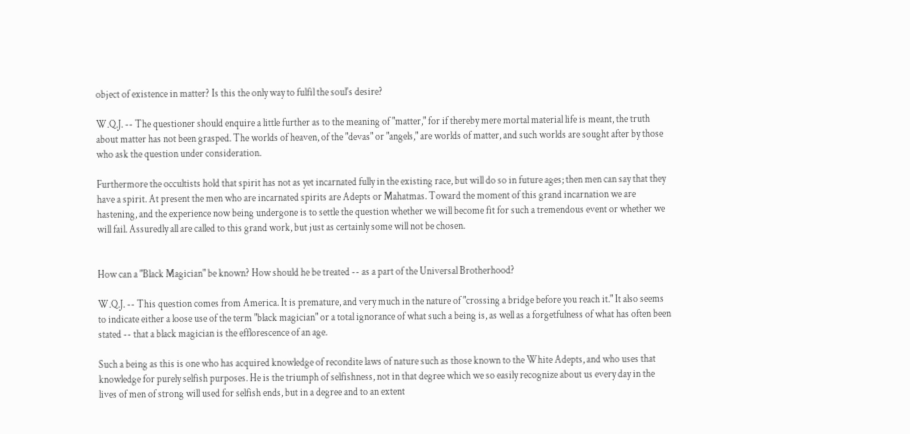object of existence in matter? Is this the only way to fulfil the soul's desire?

W.Q.J. -- The questioner should enquire a little further as to the meaning of "matter," for if thereby mere mortal material life is meant, the truth about matter has not been grasped. The worlds of heaven, of the "devas" or "angels," are worlds of matter, and such worlds are sought after by those who ask the question under consideration.

Furthermore the occultists hold that spirit has not as yet incarnated fully in the existing race, but will do so in future ages; then men can say that they have a spirit. At present the men who are incarnated spirits are Adepts or Mahatmas. Toward the moment of this grand incarnation we are hastening, and the experience now being undergone is to settle the question whether we will become fit for such a tremendous event or whether we will fail. Assuredly all are called to this grand work, but just as certainly some will not be chosen.


How can a "Black Magician" be known? How should he be treated -- as a part of the Universal Brotherhood?

W.Q.J. -- This question comes from America. It is premature, and very much in the nature of "crossing a bridge before you reach it." It also seems to indicate either a loose use of the term "black magician" or a total ignorance of what such a being is, as well as a forgetfulness of what has often been stated -- that a black magician is the efflorescence of an age.

Such a being as this is one who has acquired knowledge of recondite laws of nature such as those known to the White Adepts, and who uses that knowledge for purely selfish purposes. He is the triumph of selfishness, not in that degree which we so easily recognize about us every day in the lives of men of strong will used for selfish ends, but in a degree and to an extent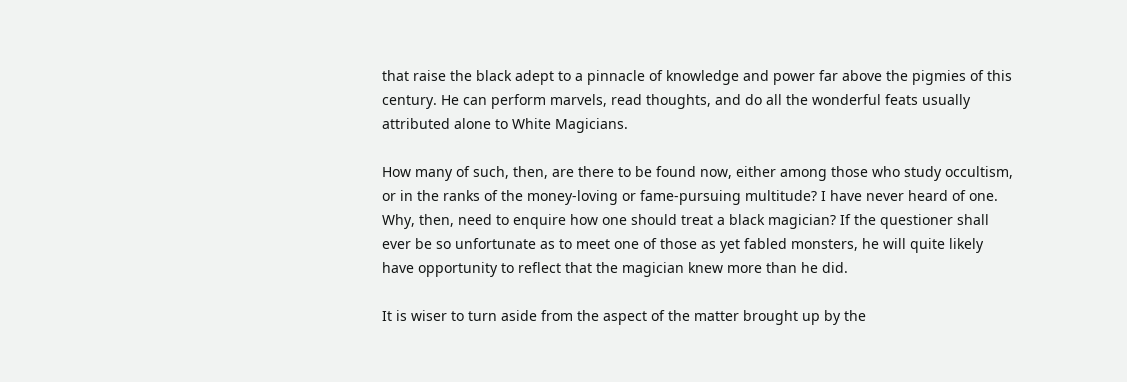that raise the black adept to a pinnacle of knowledge and power far above the pigmies of this century. He can perform marvels, read thoughts, and do all the wonderful feats usually attributed alone to White Magicians.

How many of such, then, are there to be found now, either among those who study occultism, or in the ranks of the money-loving or fame-pursuing multitude? I have never heard of one. Why, then, need to enquire how one should treat a black magician? If the questioner shall ever be so unfortunate as to meet one of those as yet fabled monsters, he will quite likely have opportunity to reflect that the magician knew more than he did.

It is wiser to turn aside from the aspect of the matter brought up by the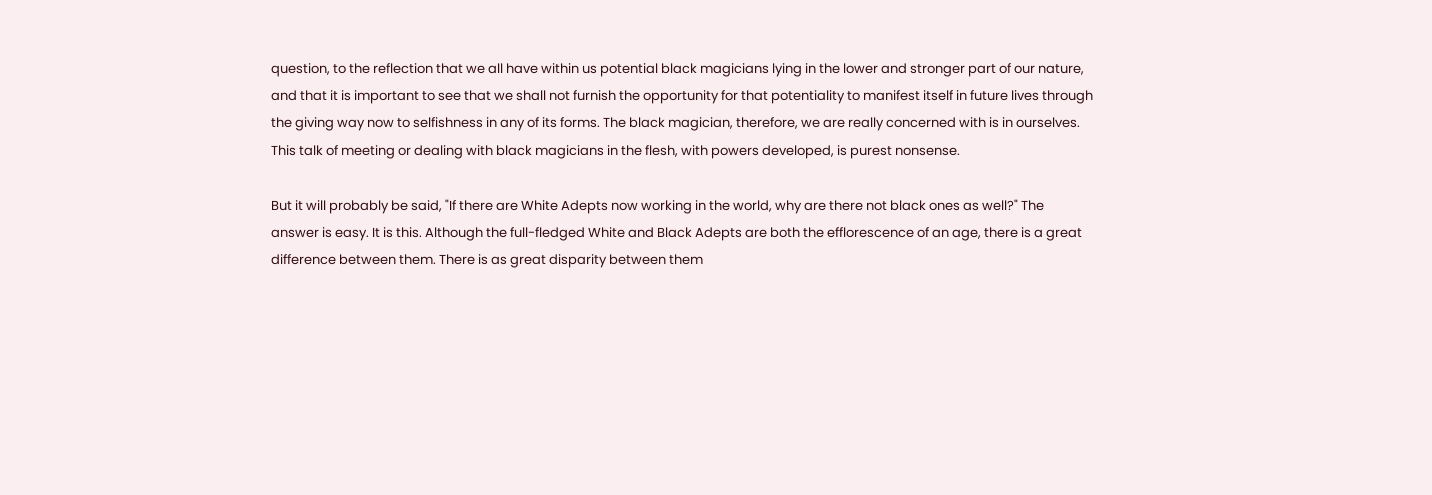question, to the reflection that we all have within us potential black magicians lying in the lower and stronger part of our nature, and that it is important to see that we shall not furnish the opportunity for that potentiality to manifest itself in future lives through the giving way now to selfishness in any of its forms. The black magician, therefore, we are really concerned with is in ourselves. This talk of meeting or dealing with black magicians in the flesh, with powers developed, is purest nonsense.

But it will probably be said, "If there are White Adepts now working in the world, why are there not black ones as well?" The answer is easy. It is this. Although the full-fledged White and Black Adepts are both the efflorescence of an age, there is a great difference between them. There is as great disparity between them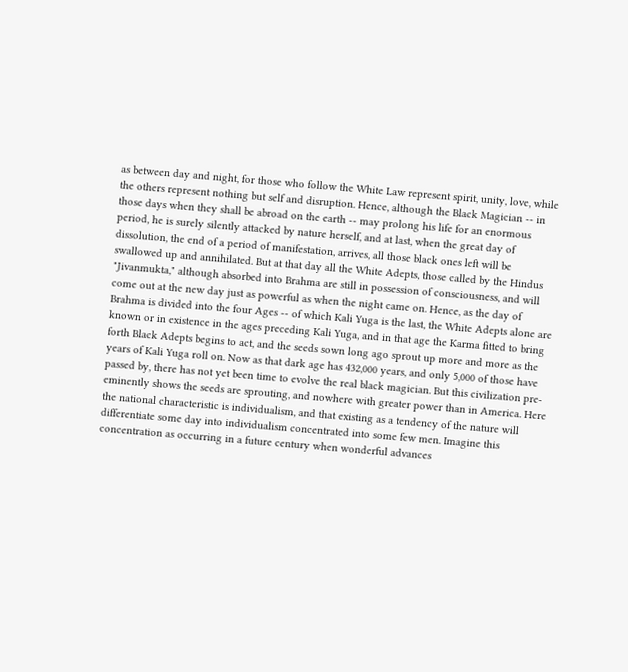as between day and night, for those who follow the White Law represent spirit, unity, love, while the others represent nothing but self and disruption. Hence, although the Black Magician -- in those days when they shall be abroad on the earth -- may prolong his life for an enormous period, he is surely silently attacked by nature herself, and at last, when the great day of dissolution, the end of a period of manifestation, arrives, all those black ones left will be swallowed up and annihilated. But at that day all the White Adepts, those called by the Hindus "Jivanmukta," although absorbed into Brahma are still in possession of consciousness, and will come out at the new day just as powerful as when the night came on. Hence, as the day of Brahma is divided into the four Ages -- of which Kali Yuga is the last, the White Adepts alone are known or in existence in the ages preceding Kali Yuga, and in that age the Karma fitted to bring forth Black Adepts begins to act, and the seeds sown long ago sprout up more and more as the years of Kali Yuga roll on. Now as that dark age has 432,000 years, and only 5,000 of those have passed by, there has not yet been time to evolve the real black magician. But this civilization pre-eminently shows the seeds are sprouting, and nowhere with greater power than in America. Here the national characteristic is individualism, and that existing as a tendency of the nature will differentiate some day into individualism concentrated into some few men. Imagine this concentration as occurring in a future century when wonderful advances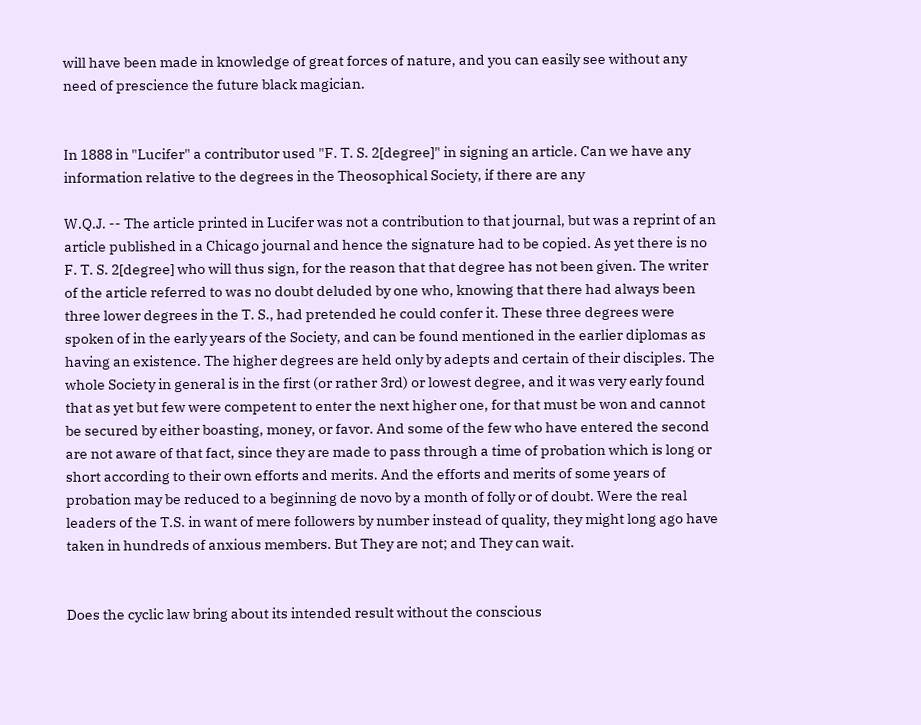will have been made in knowledge of great forces of nature, and you can easily see without any need of prescience the future black magician.


In 1888 in "Lucifer" a contributor used "F. T. S. 2[degree]" in signing an article. Can we have any information relative to the degrees in the Theosophical Society, if there are any

W.Q.J. -- The article printed in Lucifer was not a contribution to that journal, but was a reprint of an article published in a Chicago journal and hence the signature had to be copied. As yet there is no F. T. S. 2[degree] who will thus sign, for the reason that that degree has not been given. The writer of the article referred to was no doubt deluded by one who, knowing that there had always been three lower degrees in the T. S., had pretended he could confer it. These three degrees were spoken of in the early years of the Society, and can be found mentioned in the earlier diplomas as having an existence. The higher degrees are held only by adepts and certain of their disciples. The whole Society in general is in the first (or rather 3rd) or lowest degree, and it was very early found that as yet but few were competent to enter the next higher one, for that must be won and cannot be secured by either boasting, money, or favor. And some of the few who have entered the second are not aware of that fact, since they are made to pass through a time of probation which is long or short according to their own efforts and merits. And the efforts and merits of some years of probation may be reduced to a beginning de novo by a month of folly or of doubt. Were the real leaders of the T.S. in want of mere followers by number instead of quality, they might long ago have taken in hundreds of anxious members. But They are not; and They can wait.


Does the cyclic law bring about its intended result without the conscious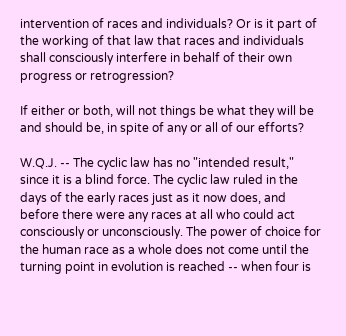intervention of races and individuals? Or is it part of the working of that law that races and individuals shall consciously interfere in behalf of their own progress or retrogression?

If either or both, will not things be what they will be and should be, in spite of any or all of our efforts?

W.Q.J. -- The cyclic law has no "intended result," since it is a blind force. The cyclic law ruled in the days of the early races just as it now does, and before there were any races at all who could act consciously or unconsciously. The power of choice for the human race as a whole does not come until the turning point in evolution is reached -- when four is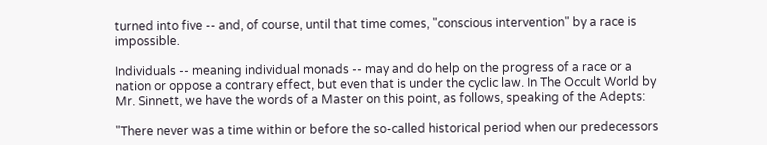turned into five -- and, of course, until that time comes, "conscious intervention" by a race is impossible.

Individuals -- meaning individual monads -- may and do help on the progress of a race or a nation or oppose a contrary effect, but even that is under the cyclic law. In The Occult World by Mr. Sinnett, we have the words of a Master on this point, as follows, speaking of the Adepts:

"There never was a time within or before the so-called historical period when our predecessors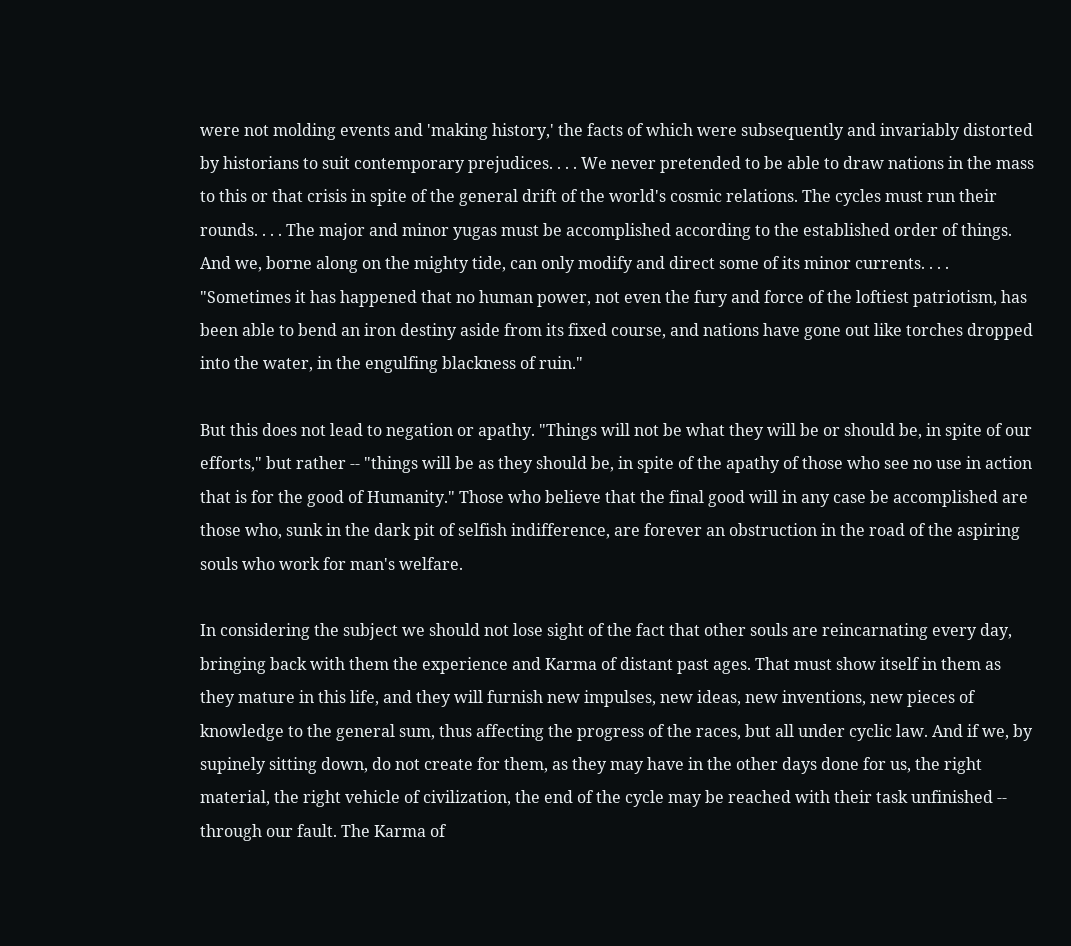were not molding events and 'making history,' the facts of which were subsequently and invariably distorted by historians to suit contemporary prejudices. . . . We never pretended to be able to draw nations in the mass to this or that crisis in spite of the general drift of the world's cosmic relations. The cycles must run their rounds. . . . The major and minor yugas must be accomplished according to the established order of things. And we, borne along on the mighty tide, can only modify and direct some of its minor currents. . . .
"Sometimes it has happened that no human power, not even the fury and force of the loftiest patriotism, has been able to bend an iron destiny aside from its fixed course, and nations have gone out like torches dropped into the water, in the engulfing blackness of ruin."

But this does not lead to negation or apathy. "Things will not be what they will be or should be, in spite of our efforts," but rather -- "things will be as they should be, in spite of the apathy of those who see no use in action that is for the good of Humanity." Those who believe that the final good will in any case be accomplished are those who, sunk in the dark pit of selfish indifference, are forever an obstruction in the road of the aspiring souls who work for man's welfare.

In considering the subject we should not lose sight of the fact that other souls are reincarnating every day, bringing back with them the experience and Karma of distant past ages. That must show itself in them as they mature in this life, and they will furnish new impulses, new ideas, new inventions, new pieces of knowledge to the general sum, thus affecting the progress of the races, but all under cyclic law. And if we, by supinely sitting down, do not create for them, as they may have in the other days done for us, the right material, the right vehicle of civilization, the end of the cycle may be reached with their task unfinished -- through our fault. The Karma of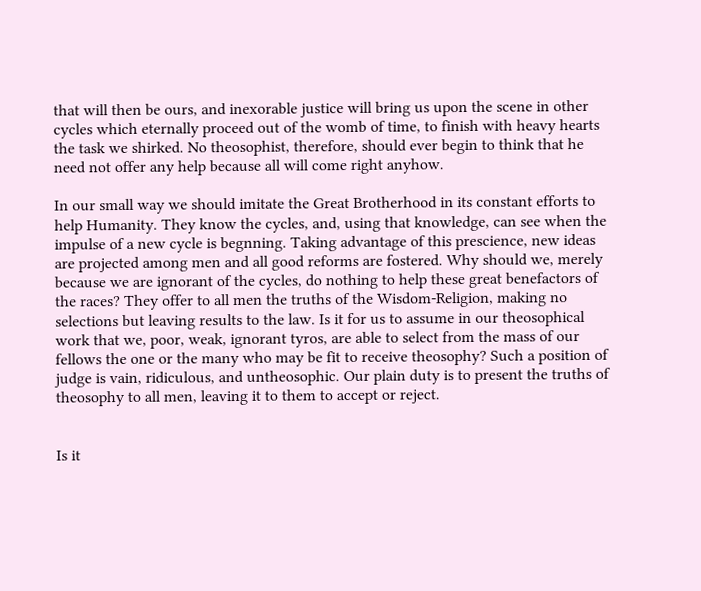that will then be ours, and inexorable justice will bring us upon the scene in other cycles which eternally proceed out of the womb of time, to finish with heavy hearts the task we shirked. No theosophist, therefore, should ever begin to think that he need not offer any help because all will come right anyhow.

In our small way we should imitate the Great Brotherhood in its constant efforts to help Humanity. They know the cycles, and, using that knowledge, can see when the impulse of a new cycle is begnning. Taking advantage of this prescience, new ideas are projected among men and all good reforms are fostered. Why should we, merely because we are ignorant of the cycles, do nothing to help these great benefactors of the races? They offer to all men the truths of the Wisdom-Religion, making no selections but leaving results to the law. Is it for us to assume in our theosophical work that we, poor, weak, ignorant tyros, are able to select from the mass of our fellows the one or the many who may be fit to receive theosophy? Such a position of judge is vain, ridiculous, and untheosophic. Our plain duty is to present the truths of theosophy to all men, leaving it to them to accept or reject.


Is it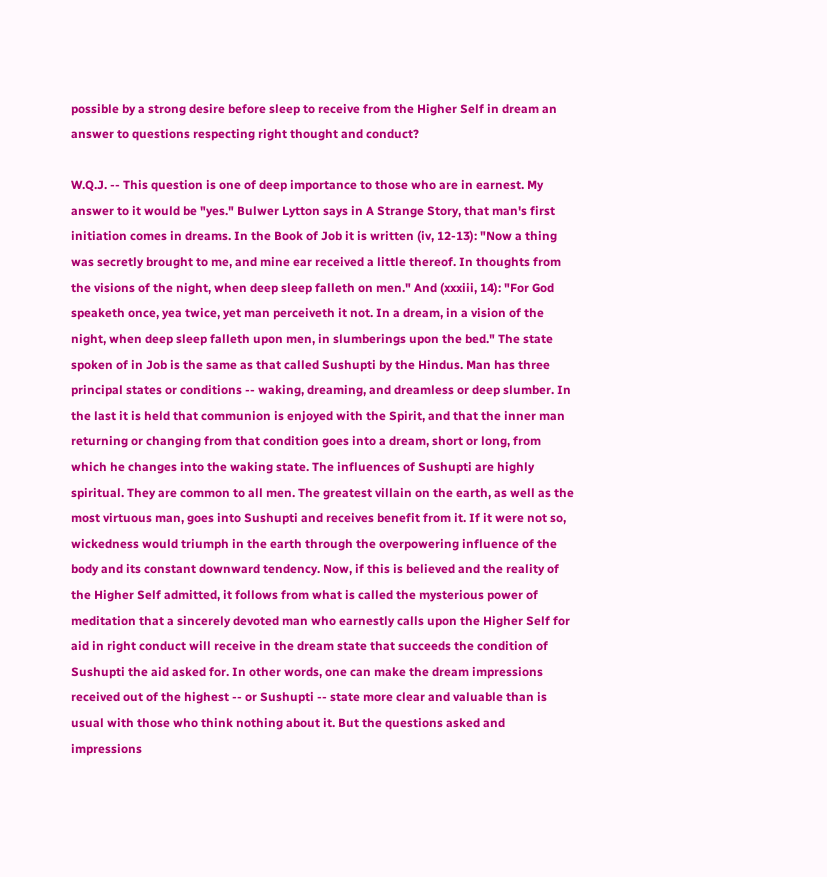possible by a strong desire before sleep to receive from the Higher Self in dream an answer to questions respecting right thought and conduct?

W.Q.J. -- This question is one of deep importance to those who are in earnest. My answer to it would be "yes." Bulwer Lytton says in A Strange Story, that man's first initiation comes in dreams. In the Book of Job it is written (iv, 12-13): "Now a thing was secretly brought to me, and mine ear received a little thereof. In thoughts from the visions of the night, when deep sleep falleth on men." And (xxxiii, 14): "For God speaketh once, yea twice, yet man perceiveth it not. In a dream, in a vision of the night, when deep sleep falleth upon men, in slumberings upon the bed." The state spoken of in Job is the same as that called Sushupti by the Hindus. Man has three principal states or conditions -- waking, dreaming, and dreamless or deep slumber. In the last it is held that communion is enjoyed with the Spirit, and that the inner man returning or changing from that condition goes into a dream, short or long, from which he changes into the waking state. The influences of Sushupti are highly spiritual. They are common to all men. The greatest villain on the earth, as well as the most virtuous man, goes into Sushupti and receives benefit from it. If it were not so, wickedness would triumph in the earth through the overpowering influence of the body and its constant downward tendency. Now, if this is believed and the reality of the Higher Self admitted, it follows from what is called the mysterious power of meditation that a sincerely devoted man who earnestly calls upon the Higher Self for aid in right conduct will receive in the dream state that succeeds the condition of Sushupti the aid asked for. In other words, one can make the dream impressions received out of the highest -- or Sushupti -- state more clear and valuable than is usual with those who think nothing about it. But the questions asked and impressions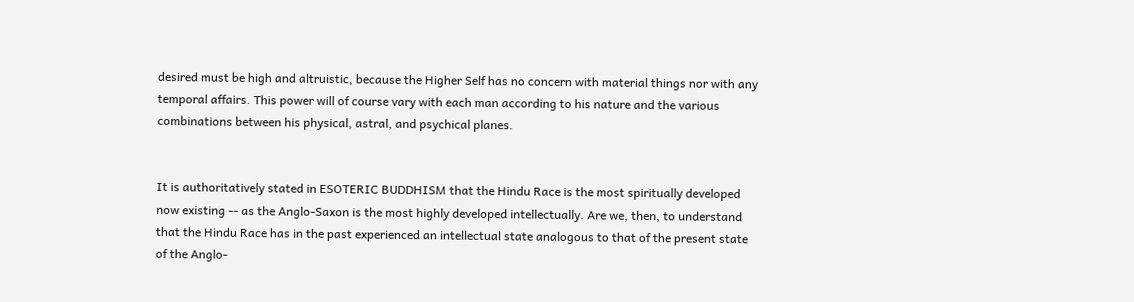desired must be high and altruistic, because the Higher Self has no concern with material things nor with any temporal affairs. This power will of course vary with each man according to his nature and the various combinations between his physical, astral, and psychical planes.


It is authoritatively stated in ESOTERIC BUDDHISM that the Hindu Race is the most spiritually developed now existing -- as the Anglo-Saxon is the most highly developed intellectually. Are we, then, to understand that the Hindu Race has in the past experienced an intellectual state analogous to that of the present state of the Anglo-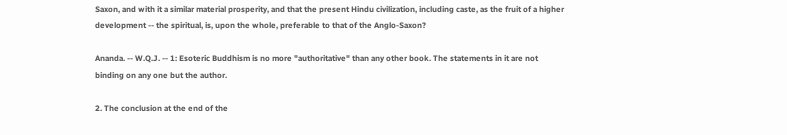Saxon, and with it a similar material prosperity, and that the present Hindu civilization, including caste, as the fruit of a higher development -- the spiritual, is, upon the whole, preferable to that of the Anglo-Saxon?

Ananda. -- W.Q.J. -- 1: Esoteric Buddhism is no more "authoritative" than any other book. The statements in it are not binding on any one but the author.

2. The conclusion at the end of the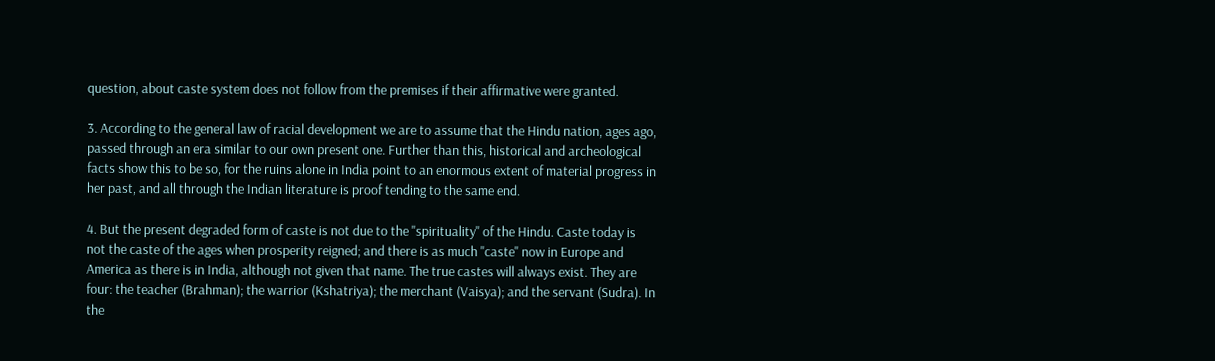question, about caste system does not follow from the premises if their affirmative were granted.

3. According to the general law of racial development we are to assume that the Hindu nation, ages ago, passed through an era similar to our own present one. Further than this, historical and archeological facts show this to be so, for the ruins alone in India point to an enormous extent of material progress in her past, and all through the Indian literature is proof tending to the same end.

4. But the present degraded form of caste is not due to the "spirituality" of the Hindu. Caste today is not the caste of the ages when prosperity reigned; and there is as much "caste" now in Europe and America as there is in India, although not given that name. The true castes will always exist. They are four: the teacher (Brahman); the warrior (Kshatriya); the merchant (Vaisya); and the servant (Sudra). In the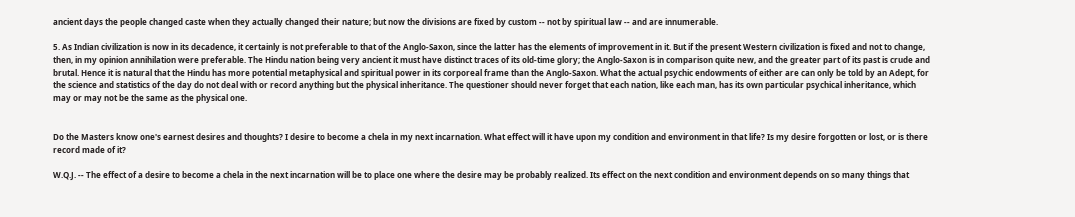ancient days the people changed caste when they actually changed their nature; but now the divisions are fixed by custom -- not by spiritual law -- and are innumerable.

5. As Indian civilization is now in its decadence, it certainly is not preferable to that of the Anglo-Saxon, since the latter has the elements of improvement in it. But if the present Western civilization is fixed and not to change, then, in my opinion annihilation were preferable. The Hindu nation being very ancient it must have distinct traces of its old-time glory; the Anglo-Saxon is in comparison quite new, and the greater part of its past is crude and brutal. Hence it is natural that the Hindu has more potential metaphysical and spiritual power in its corporeal frame than the Anglo-Saxon. What the actual psychic endowments of either are can only be told by an Adept, for the science and statistics of the day do not deal with or record anything but the physical inheritance. The questioner should never forget that each nation, like each man, has its own particular psychical inheritance, which may or may not be the same as the physical one.


Do the Masters know one's earnest desires and thoughts? I desire to become a chela in my next incarnation. What effect will it have upon my condition and environment in that life? Is my desire forgotten or lost, or is there record made of it?

W.Q.J. -- The effect of a desire to become a chela in the next incarnation will be to place one where the desire may be probably realized. Its effect on the next condition and environment depends on so many things that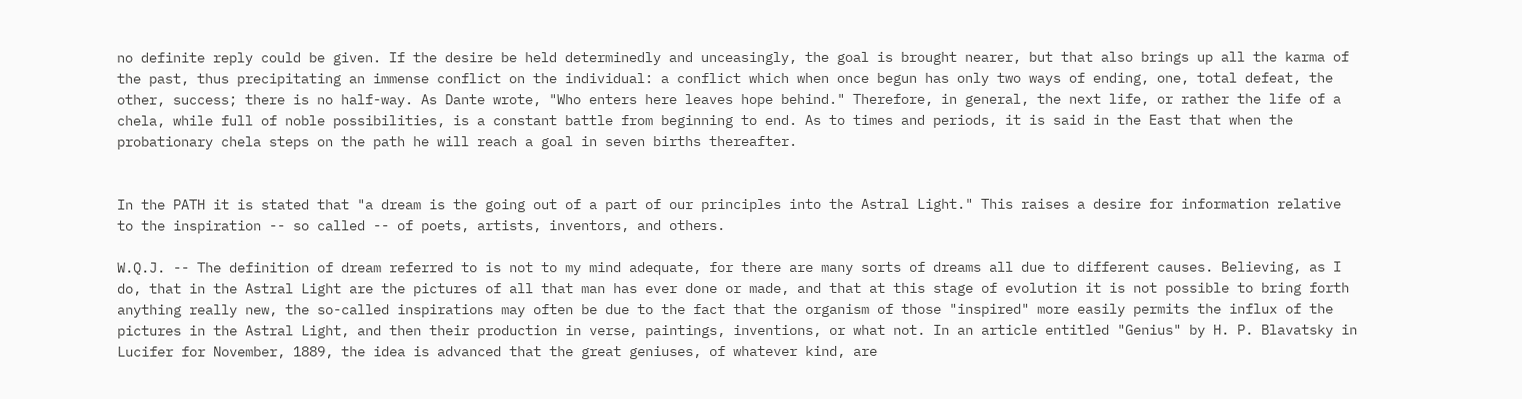no definite reply could be given. If the desire be held determinedly and unceasingly, the goal is brought nearer, but that also brings up all the karma of the past, thus precipitating an immense conflict on the individual: a conflict which when once begun has only two ways of ending, one, total defeat, the other, success; there is no half-way. As Dante wrote, "Who enters here leaves hope behind." Therefore, in general, the next life, or rather the life of a chela, while full of noble possibilities, is a constant battle from beginning to end. As to times and periods, it is said in the East that when the probationary chela steps on the path he will reach a goal in seven births thereafter.


In the PATH it is stated that "a dream is the going out of a part of our principles into the Astral Light." This raises a desire for information relative to the inspiration -- so called -- of poets, artists, inventors, and others.

W.Q.J. -- The definition of dream referred to is not to my mind adequate, for there are many sorts of dreams all due to different causes. Believing, as I do, that in the Astral Light are the pictures of all that man has ever done or made, and that at this stage of evolution it is not possible to bring forth anything really new, the so-called inspirations may often be due to the fact that the organism of those "inspired" more easily permits the influx of the pictures in the Astral Light, and then their production in verse, paintings, inventions, or what not. In an article entitled "Genius" by H. P. Blavatsky in Lucifer for November, 1889, the idea is advanced that the great geniuses, of whatever kind, are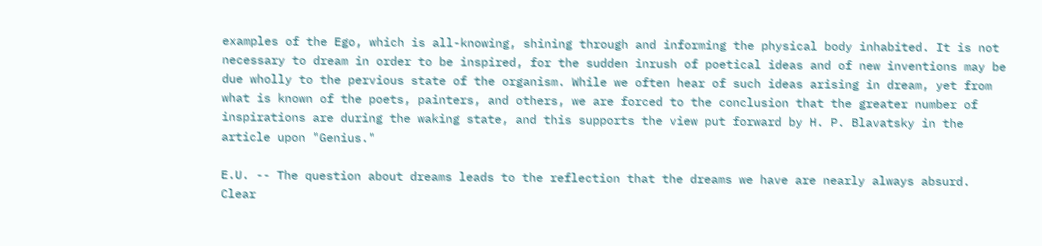examples of the Ego, which is all-knowing, shining through and informing the physical body inhabited. It is not necessary to dream in order to be inspired, for the sudden inrush of poetical ideas and of new inventions may be due wholly to the pervious state of the organism. While we often hear of such ideas arising in dream, yet from what is known of the poets, painters, and others, we are forced to the conclusion that the greater number of inspirations are during the waking state, and this supports the view put forward by H. P. Blavatsky in the article upon "Genius."

E.U. -- The question about dreams leads to the reflection that the dreams we have are nearly always absurd. Clear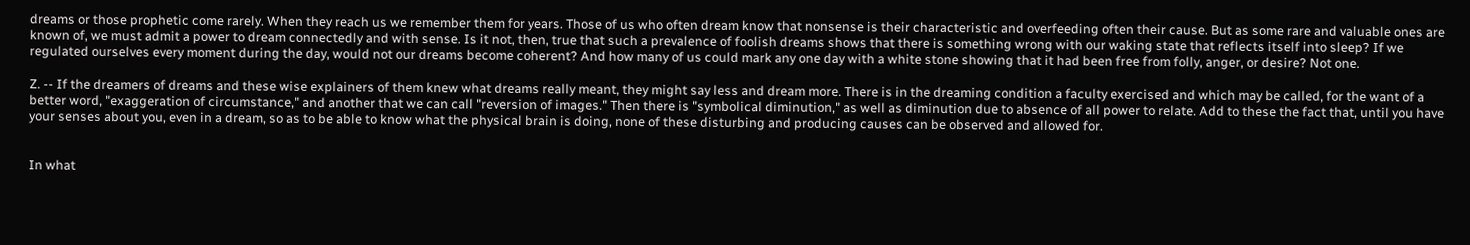dreams or those prophetic come rarely. When they reach us we remember them for years. Those of us who often dream know that nonsense is their characteristic and overfeeding often their cause. But as some rare and valuable ones are known of, we must admit a power to dream connectedly and with sense. Is it not, then, true that such a prevalence of foolish dreams shows that there is something wrong with our waking state that reflects itself into sleep? If we regulated ourselves every moment during the day, would not our dreams become coherent? And how many of us could mark any one day with a white stone showing that it had been free from folly, anger, or desire? Not one.

Z. -- If the dreamers of dreams and these wise explainers of them knew what dreams really meant, they might say less and dream more. There is in the dreaming condition a faculty exercised and which may be called, for the want of a better word, "exaggeration of circumstance," and another that we can call "reversion of images." Then there is "symbolical diminution," as well as diminution due to absence of all power to relate. Add to these the fact that, until you have your senses about you, even in a dream, so as to be able to know what the physical brain is doing, none of these disturbing and producing causes can be observed and allowed for.


In what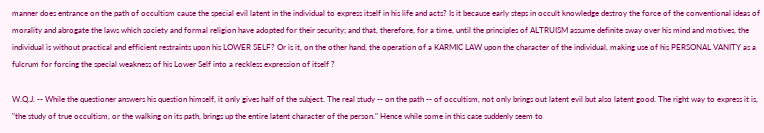manner does entrance on the path of occultism cause the special evil latent in the individual to express itself in his life and acts? Is it because early steps in occult knowledge destroy the force of the conventional ideas of morality and abrogate the laws which society and formal religion have adopted for their security; and that, therefore, for a time, until the principles of ALTRUISM assume definite sway over his mind and motives, the individual is without practical and efficient restraints upon his LOWER SELF? Or is it, on the other hand, the operation of a KARMIC LAW upon the character of the individual, making use of his PERSONAL VANITY as a fulcrum for forcing the special weakness of his Lower Self into a reckless expression of itself ?

W.Q.J. -- While the questioner answers his question himself, it only gives half of the subject. The real study -- on the path -- of occultism, not only brings out latent evil but also latent good. The right way to express it is, "the study of true occultism, or the walking on its path, brings up the entire latent character of the person." Hence while some in this case suddenly seem to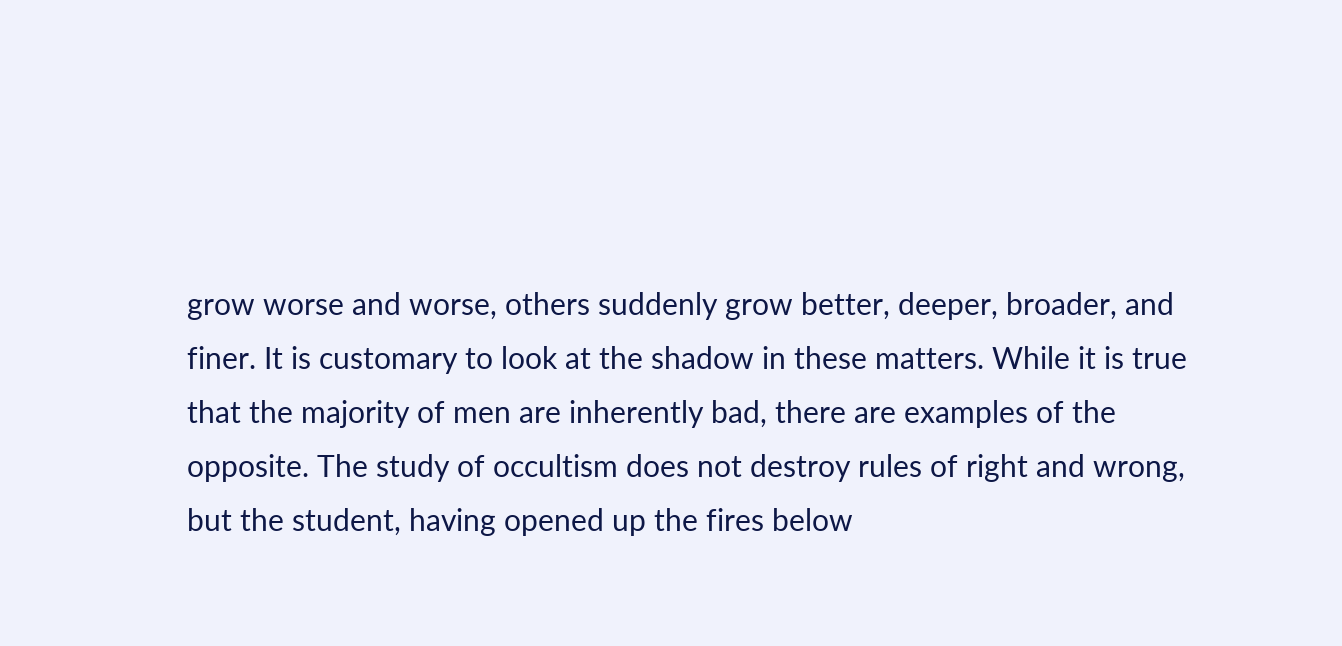grow worse and worse, others suddenly grow better, deeper, broader, and finer. It is customary to look at the shadow in these matters. While it is true that the majority of men are inherently bad, there are examples of the opposite. The study of occultism does not destroy rules of right and wrong, but the student, having opened up the fires below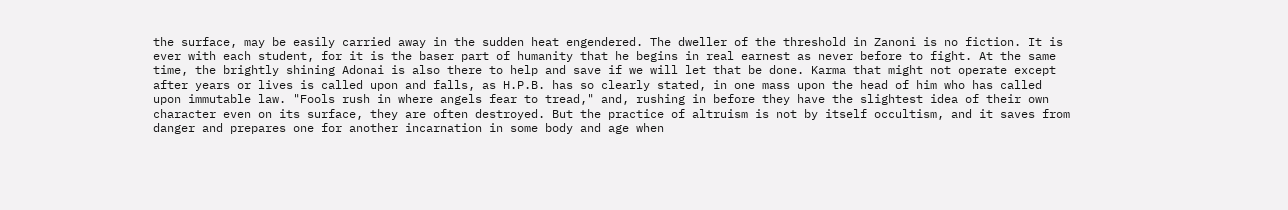the surface, may be easily carried away in the sudden heat engendered. The dweller of the threshold in Zanoni is no fiction. It is ever with each student, for it is the baser part of humanity that he begins in real earnest as never before to fight. At the same time, the brightly shining Adonai is also there to help and save if we will let that be done. Karma that might not operate except after years or lives is called upon and falls, as H.P.B. has so clearly stated, in one mass upon the head of him who has called upon immutable law. "Fools rush in where angels fear to tread," and, rushing in before they have the slightest idea of their own character even on its surface, they are often destroyed. But the practice of altruism is not by itself occultism, and it saves from danger and prepares one for another incarnation in some body and age when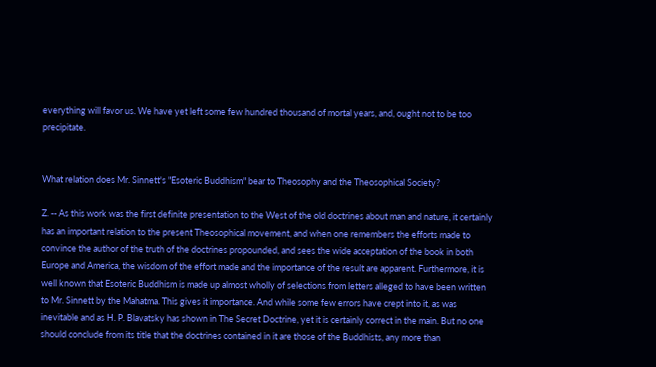everything will favor us. We have yet left some few hundred thousand of mortal years, and, ought not to be too precipitate.


What relation does Mr. Sinnett's "Esoteric Buddhism" bear to Theosophy and the Theosophical Society?

Z. -- As this work was the first definite presentation to the West of the old doctrines about man and nature, it certainly has an important relation to the present Theosophical movement, and when one remembers the efforts made to convince the author of the truth of the doctrines propounded, and sees the wide acceptation of the book in both Europe and America, the wisdom of the effort made and the importance of the result are apparent. Furthermore, it is well known that Esoteric Buddhism is made up almost wholly of selections from letters alleged to have been written to Mr. Sinnett by the Mahatma. This gives it importance. And while some few errors have crept into it, as was inevitable and as H. P. Blavatsky has shown in The Secret Doctrine, yet it is certainly correct in the main. But no one should conclude from its title that the doctrines contained in it are those of the Buddhists, any more than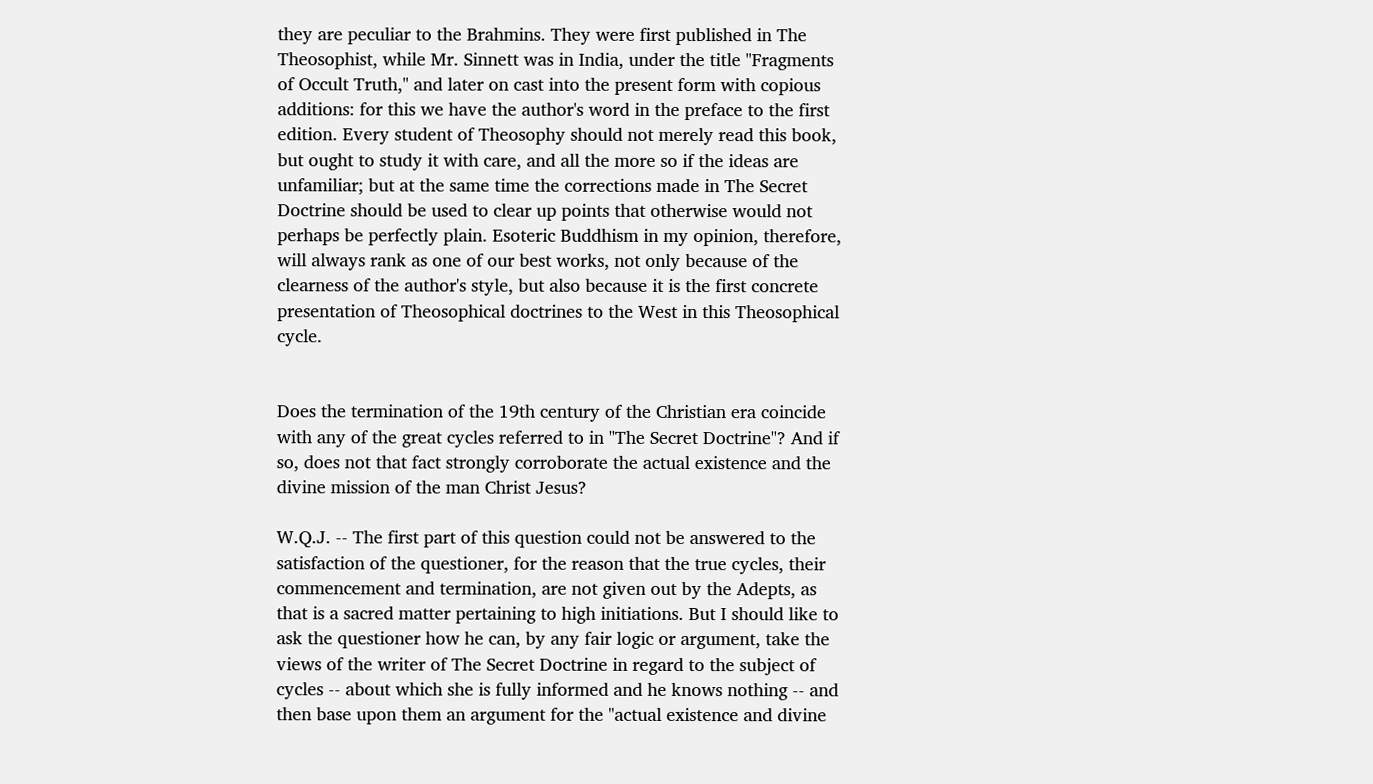they are peculiar to the Brahmins. They were first published in The Theosophist, while Mr. Sinnett was in India, under the title "Fragments of Occult Truth," and later on cast into the present form with copious additions: for this we have the author's word in the preface to the first edition. Every student of Theosophy should not merely read this book, but ought to study it with care, and all the more so if the ideas are unfamiliar; but at the same time the corrections made in The Secret Doctrine should be used to clear up points that otherwise would not perhaps be perfectly plain. Esoteric Buddhism in my opinion, therefore, will always rank as one of our best works, not only because of the clearness of the author's style, but also because it is the first concrete presentation of Theosophical doctrines to the West in this Theosophical cycle.


Does the termination of the 19th century of the Christian era coincide with any of the great cycles referred to in "The Secret Doctrine"? And if so, does not that fact strongly corroborate the actual existence and the divine mission of the man Christ Jesus?

W.Q.J. -- The first part of this question could not be answered to the satisfaction of the questioner, for the reason that the true cycles, their commencement and termination, are not given out by the Adepts, as that is a sacred matter pertaining to high initiations. But I should like to ask the questioner how he can, by any fair logic or argument, take the views of the writer of The Secret Doctrine in regard to the subject of cycles -- about which she is fully informed and he knows nothing -- and then base upon them an argument for the "actual existence and divine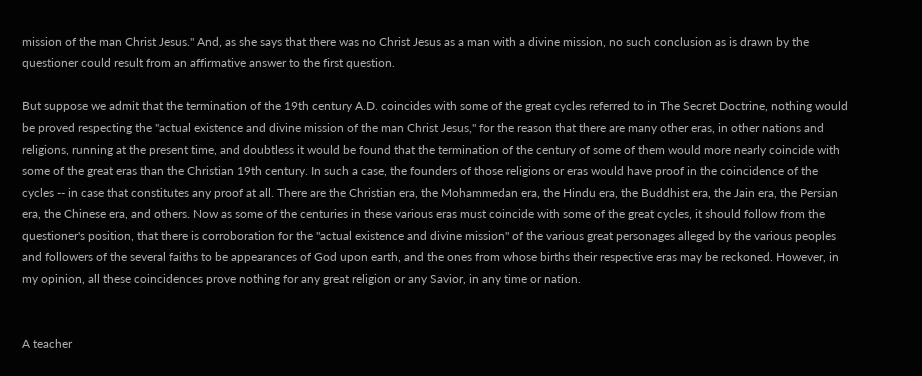mission of the man Christ Jesus." And, as she says that there was no Christ Jesus as a man with a divine mission, no such conclusion as is drawn by the questioner could result from an affirmative answer to the first question.

But suppose we admit that the termination of the 19th century A.D. coincides with some of the great cycles referred to in The Secret Doctrine, nothing would be proved respecting the "actual existence and divine mission of the man Christ Jesus," for the reason that there are many other eras, in other nations and religions, running at the present time, and doubtless it would be found that the termination of the century of some of them would more nearly coincide with some of the great eras than the Christian 19th century. In such a case, the founders of those religions or eras would have proof in the coincidence of the cycles -- in case that constitutes any proof at all. There are the Christian era, the Mohammedan era, the Hindu era, the Buddhist era, the Jain era, the Persian era, the Chinese era, and others. Now as some of the centuries in these various eras must coincide with some of the great cycles, it should follow from the questioner's position, that there is corroboration for the "actual existence and divine mission" of the various great personages alleged by the various peoples and followers of the several faiths to be appearances of God upon earth, and the ones from whose births their respective eras may be reckoned. However, in my opinion, all these coincidences prove nothing for any great religion or any Savior, in any time or nation.


A teacher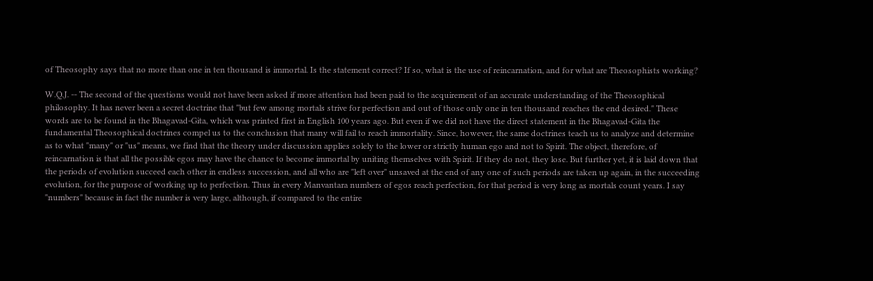of Theosophy says that no more than one in ten thousand is immortal. Is the statement correct? If so, what is the use of reincarnation, and for what are Theosophists working?

W.Q.J. -- The second of the questions would not have been asked if more attention had been paid to the acquirement of an accurate understanding of the Theosophical philosophy. It has never been a secret doctrine that "but few among mortals strive for perfection and out of those only one in ten thousand reaches the end desired." These words are to be found in the Bhagavad-Gita, which was printed first in English 100 years ago. But even if we did not have the direct statement in the Bhagavad-Gita the fundamental Theosophical doctrines compel us to the conclusion that many will fail to reach immortality. Since, however, the same doctrines teach us to analyze and determine as to what "many" or "us" means, we find that the theory under discussion applies solely to the lower or strictly human ego and not to Spirit. The object, therefore, of reincarnation is that all the possible egos may have the chance to become immortal by uniting themselves with Spirit. If they do not, they lose. But further yet, it is laid down that the periods of evolution succeed each other in endless succession, and all who are "left over" unsaved at the end of any one of such periods are taken up again, in the succeeding evolution, for the purpose of working up to perfection. Thus in every Manvantara numbers of egos reach perfection, for that period is very long as mortals count years. I say "numbers" because in fact the number is very large, although, if compared to the entire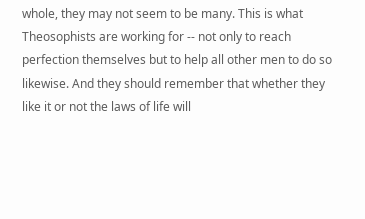whole, they may not seem to be many. This is what Theosophists are working for -- not only to reach perfection themselves but to help all other men to do so likewise. And they should remember that whether they like it or not the laws of life will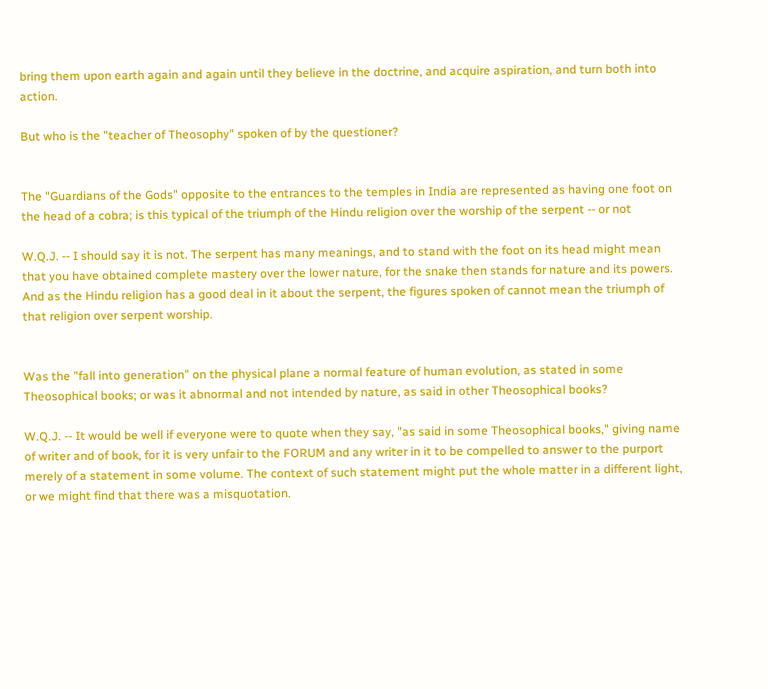bring them upon earth again and again until they believe in the doctrine, and acquire aspiration, and turn both into action.

But who is the "teacher of Theosophy" spoken of by the questioner?


The "Guardians of the Gods" opposite to the entrances to the temples in India are represented as having one foot on the head of a cobra; is this typical of the triumph of the Hindu religion over the worship of the serpent -- or not

W.Q.J. -- I should say it is not. The serpent has many meanings, and to stand with the foot on its head might mean that you have obtained complete mastery over the lower nature, for the snake then stands for nature and its powers. And as the Hindu religion has a good deal in it about the serpent, the figures spoken of cannot mean the triumph of that religion over serpent worship.


Was the "fall into generation" on the physical plane a normal feature of human evolution, as stated in some Theosophical books; or was it abnormal and not intended by nature, as said in other Theosophical books?

W.Q.J. -- It would be well if everyone were to quote when they say, "as said in some Theosophical books," giving name of writer and of book, for it is very unfair to the FORUM and any writer in it to be compelled to answer to the purport merely of a statement in some volume. The context of such statement might put the whole matter in a different light, or we might find that there was a misquotation.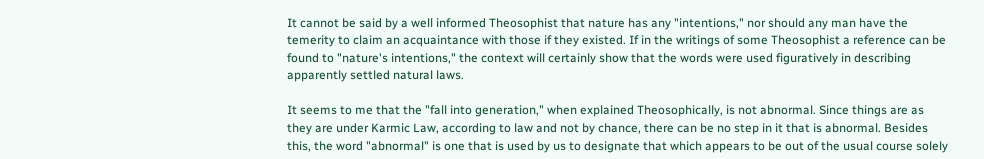It cannot be said by a well informed Theosophist that nature has any "intentions," nor should any man have the temerity to claim an acquaintance with those if they existed. If in the writings of some Theosophist a reference can be found to "nature's intentions," the context will certainly show that the words were used figuratively in describing apparently settled natural laws.

It seems to me that the "fall into generation," when explained Theosophically, is not abnormal. Since things are as they are under Karmic Law, according to law and not by chance, there can be no step in it that is abnormal. Besides this, the word "abnormal" is one that is used by us to designate that which appears to be out of the usual course solely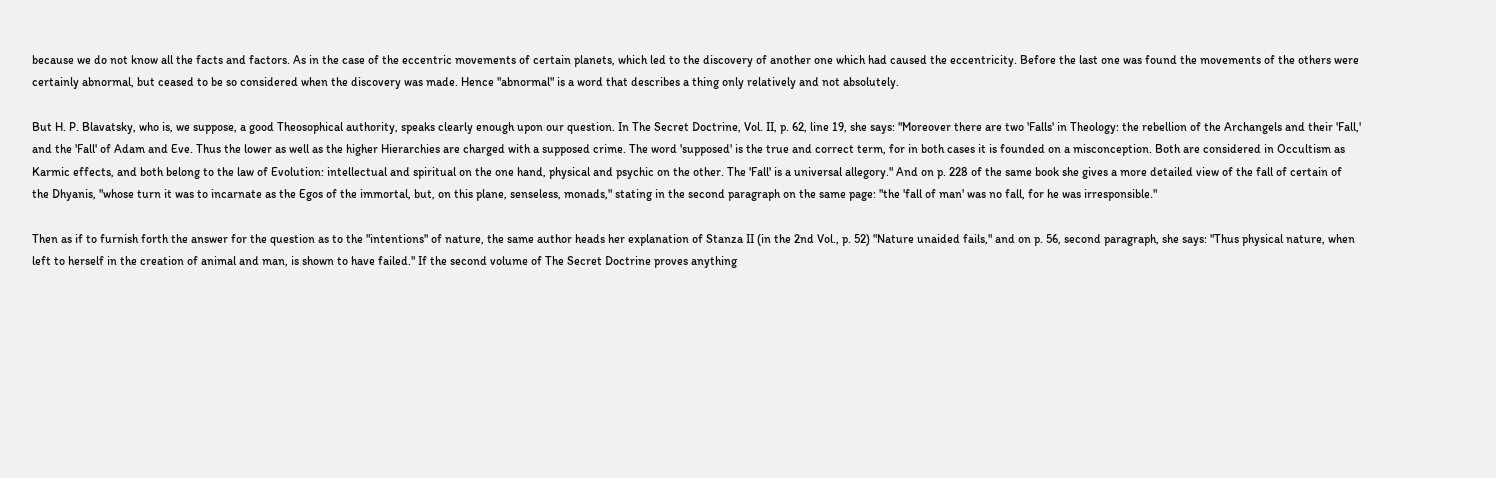because we do not know all the facts and factors. As in the case of the eccentric movements of certain planets, which led to the discovery of another one which had caused the eccentricity. Before the last one was found the movements of the others were certainly abnormal, but ceased to be so considered when the discovery was made. Hence "abnormal" is a word that describes a thing only relatively and not absolutely.

But H. P. Blavatsky, who is, we suppose, a good Theosophical authority, speaks clearly enough upon our question. In The Secret Doctrine, Vol. II, p. 62, line 19, she says: "Moreover there are two 'Falls' in Theology: the rebellion of the Archangels and their 'Fall,' and the 'Fall' of Adam and Eve. Thus the lower as well as the higher Hierarchies are charged with a supposed crime. The word 'supposed' is the true and correct term, for in both cases it is founded on a misconception. Both are considered in Occultism as Karmic effects, and both belong to the law of Evolution: intellectual and spiritual on the one hand, physical and psychic on the other. The 'Fall' is a universal allegory." And on p. 228 of the same book she gives a more detailed view of the fall of certain of the Dhyanis, "whose turn it was to incarnate as the Egos of the immortal, but, on this plane, senseless, monads," stating in the second paragraph on the same page: "the 'fall of man' was no fall, for he was irresponsible."

Then as if to furnish forth the answer for the question as to the "intentions" of nature, the same author heads her explanation of Stanza II (in the 2nd Vol., p. 52) "Nature unaided fails," and on p. 56, second paragraph, she says: "Thus physical nature, when left to herself in the creation of animal and man, is shown to have failed." If the second volume of The Secret Doctrine proves anything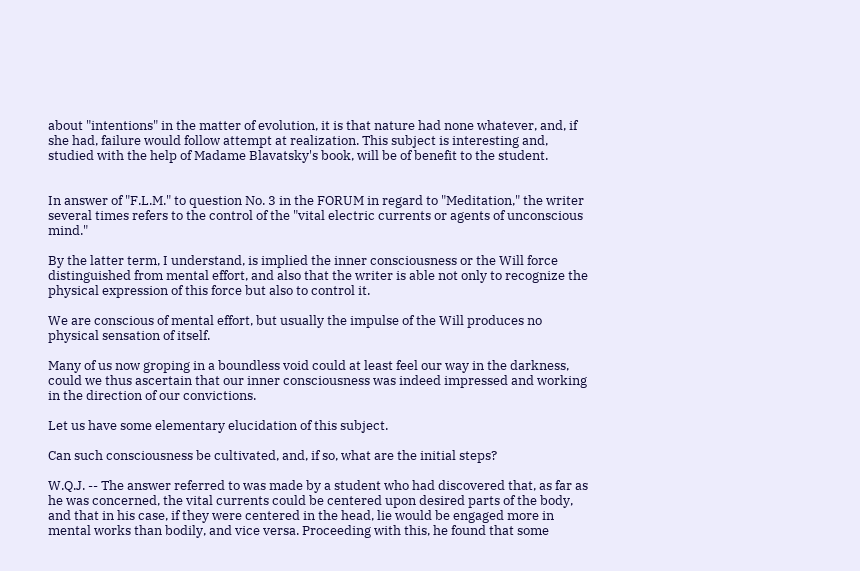about "intentions" in the matter of evolution, it is that nature had none whatever, and, if she had, failure would follow attempt at realization. This subject is interesting and, studied with the help of Madame Blavatsky's book, will be of benefit to the student.


In answer of "F.L.M." to question No. 3 in the FORUM in regard to "Meditation," the writer several times refers to the control of the "vital electric currents or agents of unconscious mind."

By the latter term, I understand, is implied the inner consciousness or the Will force distinguished from mental effort, and also that the writer is able not only to recognize the physical expression of this force but also to control it.

We are conscious of mental effort, but usually the impulse of the Will produces no physical sensation of itself.

Many of us now groping in a boundless void could at least feel our way in the darkness, could we thus ascertain that our inner consciousness was indeed impressed and working in the direction of our convictions.

Let us have some elementary elucidation of this subject.

Can such consciousness be cultivated, and, if so, what are the initial steps?

W.Q.J. -- The answer referred to was made by a student who had discovered that, as far as he was concerned, the vital currents could be centered upon desired parts of the body, and that in his case, if they were centered in the head, lie would be engaged more in mental works than bodily, and vice versa. Proceeding with this, he found that some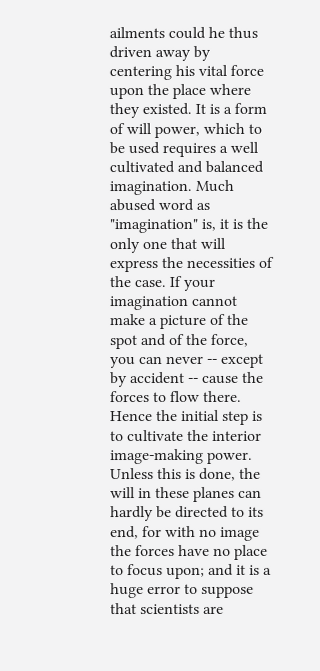ailments could he thus driven away by centering his vital force upon the place where they existed. It is a form of will power, which to be used requires a well cultivated and balanced imagination. Much abused word as "imagination" is, it is the only one that will express the necessities of the case. If your imagination cannot make a picture of the spot and of the force, you can never -- except by accident -- cause the forces to flow there. Hence the initial step is to cultivate the interior image-making power. Unless this is done, the will in these planes can hardly be directed to its end, for with no image the forces have no place to focus upon; and it is a huge error to suppose that scientists are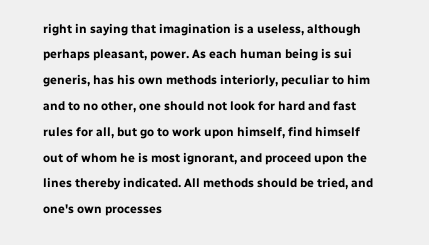right in saying that imagination is a useless, although perhaps pleasant, power. As each human being is sui generis, has his own methods interiorly, peculiar to him and to no other, one should not look for hard and fast rules for all, but go to work upon himself, find himself out of whom he is most ignorant, and proceed upon the lines thereby indicated. All methods should be tried, and one's own processes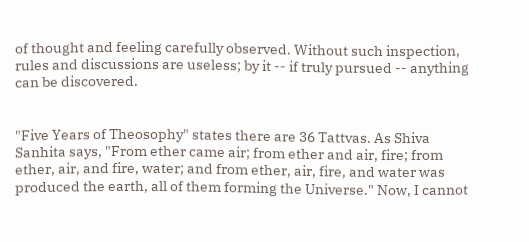of thought and feeling carefully observed. Without such inspection, rules and discussions are useless; by it -- if truly pursued -- anything can be discovered.


"Five Years of Theosophy" states there are 36 Tattvas. As Shiva Sanhita says, "From ether came air; from ether and air, fire; from ether, air, and fire, water; and from ether, air, fire, and water was produced the earth, all of them forming the Universe." Now, I cannot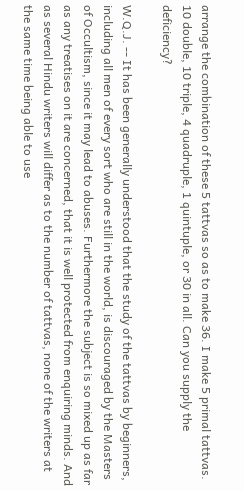arrange the combination of these 5 tattvas so as to make 36. I make 5 primal tattvas. 10 double, 10 triple, 4 quadruple, 1 quintuple, or 30 in all. Can you supply the deficiency?

W.Q.J. -- It has been generally understood that the study of the tattvas by beginners, including all men of every sort who are still in the world, is discouraged by the Masters of Occultism, since it may lead to abuses. Furthermore the subject is so mixed up as far as any treatises on it are concerned, that it is well protected from enquiring minds. And as several Hindu writers will differ as to the number of tattvas, none of the writers at the same time being able to use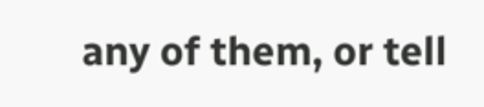any of them, or tell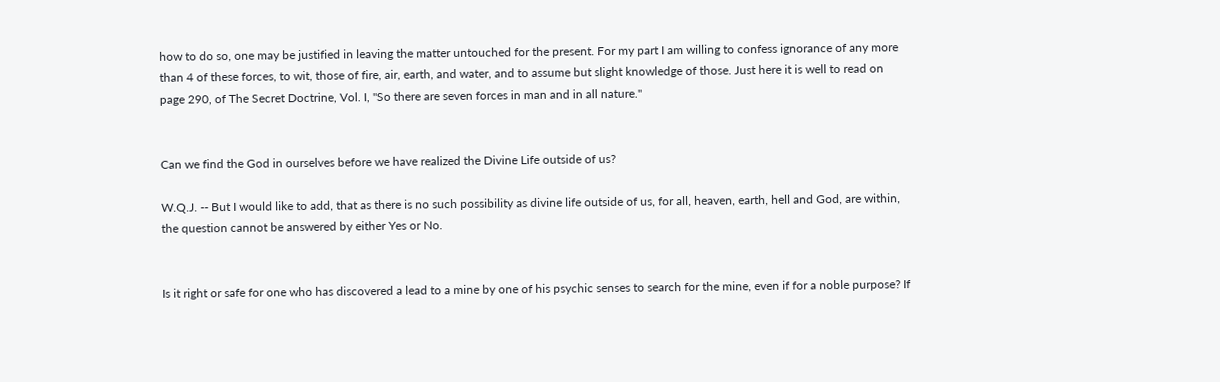how to do so, one may be justified in leaving the matter untouched for the present. For my part I am willing to confess ignorance of any more than 4 of these forces, to wit, those of fire, air, earth, and water, and to assume but slight knowledge of those. Just here it is well to read on page 290, of The Secret Doctrine, Vol. I, "So there are seven forces in man and in all nature."


Can we find the God in ourselves before we have realized the Divine Life outside of us?

W.Q.J. -- But I would like to add, that as there is no such possibility as divine life outside of us, for all, heaven, earth, hell and God, are within, the question cannot be answered by either Yes or No.


Is it right or safe for one who has discovered a lead to a mine by one of his psychic senses to search for the mine, even if for a noble purpose? If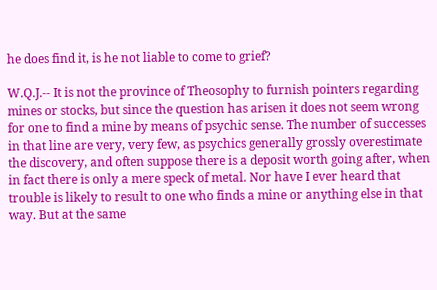he does find it, is he not liable to come to grief?

W.Q.J.-- It is not the province of Theosophy to furnish pointers regarding mines or stocks, but since the question has arisen it does not seem wrong for one to find a mine by means of psychic sense. The number of successes in that line are very, very few, as psychics generally grossly overestimate the discovery, and often suppose there is a deposit worth going after, when in fact there is only a mere speck of metal. Nor have I ever heard that trouble is likely to result to one who finds a mine or anything else in that way. But at the same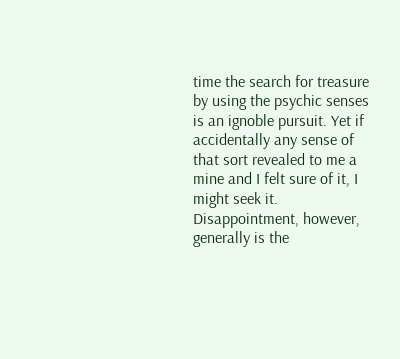time the search for treasure by using the psychic senses is an ignoble pursuit. Yet if accidentally any sense of that sort revealed to me a mine and I felt sure of it, I might seek it. Disappointment, however, generally is the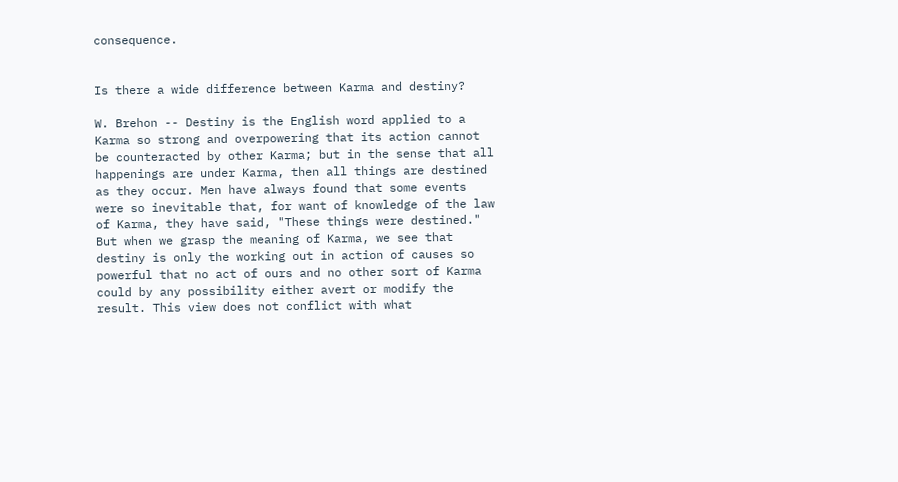consequence.


Is there a wide difference between Karma and destiny?

W. Brehon -- Destiny is the English word applied to a Karma so strong and overpowering that its action cannot be counteracted by other Karma; but in the sense that all happenings are under Karma, then all things are destined as they occur. Men have always found that some events were so inevitable that, for want of knowledge of the law of Karma, they have said, "These things were destined." But when we grasp the meaning of Karma, we see that destiny is only the working out in action of causes so powerful that no act of ours and no other sort of Karma could by any possibility either avert or modify the result. This view does not conflict with what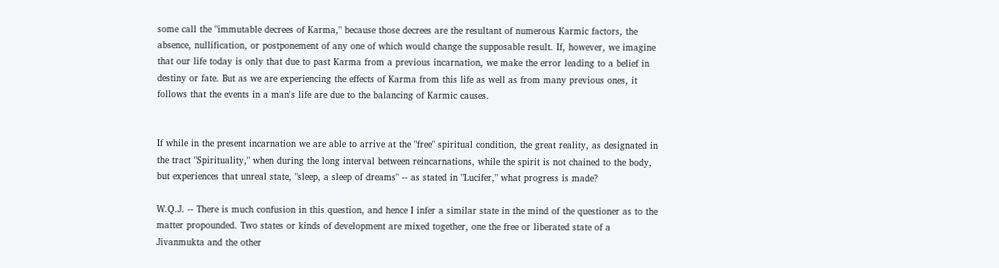some call the "immutable decrees of Karma," because those decrees are the resultant of numerous Karmic factors, the absence, nullification, or postponement of any one of which would change the supposable result. If, however, we imagine that our life today is only that due to past Karma from a previous incarnation, we make the error leading to a belief in destiny or fate. But as we are experiencing the effects of Karma from this life as well as from many previous ones, it follows that the events in a man's life are due to the balancing of Karmic causes.


If while in the present incarnation we are able to arrive at the "free" spiritual condition, the great reality, as designated in the tract "Spirituality," when during the long interval between reincarnations, while the spirit is not chained to the body, but experiences that unreal state, "sleep, a sleep of dreams" -- as stated in "Lucifer," what progress is made?

W.Q.J. -- There is much confusion in this question, and hence I infer a similar state in the mind of the questioner as to the matter propounded. Two states or kinds of development are mixed together, one the free or liberated state of a Jivanmukta and the other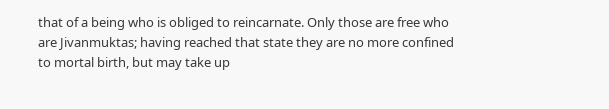that of a being who is obliged to reincarnate. Only those are free who are Jivanmuktas; having reached that state they are no more confined to mortal birth, but may take up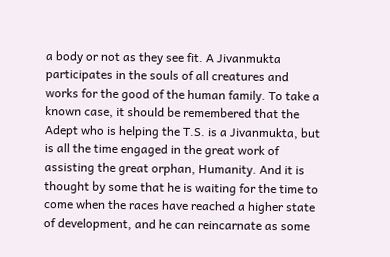a body or not as they see fit. A Jivanmukta participates in the souls of all creatures and works for the good of the human family. To take a known case, it should be remembered that the Adept who is helping the T.S. is a Jivanmukta, but is all the time engaged in the great work of assisting the great orphan, Humanity. And it is thought by some that he is waiting for the time to come when the races have reached a higher state of development, and he can reincarnate as some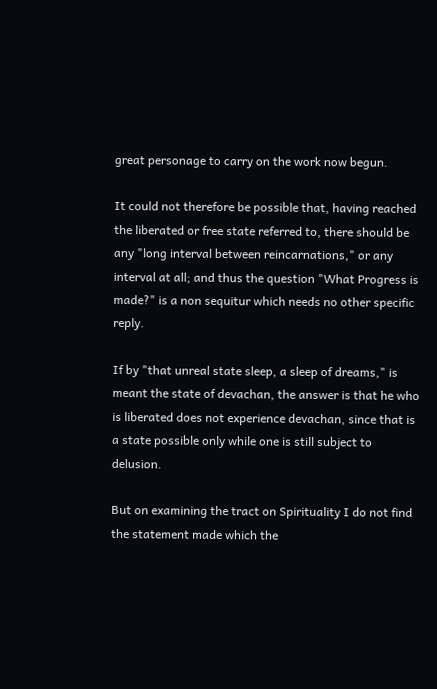great personage to carry on the work now begun.

It could not therefore be possible that, having reached the liberated or free state referred to, there should be any "long interval between reincarnations," or any interval at all; and thus the question "What Progress is made?" is a non sequitur which needs no other specific reply.

If by "that unreal state sleep, a sleep of dreams," is meant the state of devachan, the answer is that he who is liberated does not experience devachan, since that is a state possible only while one is still subject to delusion.

But on examining the tract on Spirituality I do not find the statement made which the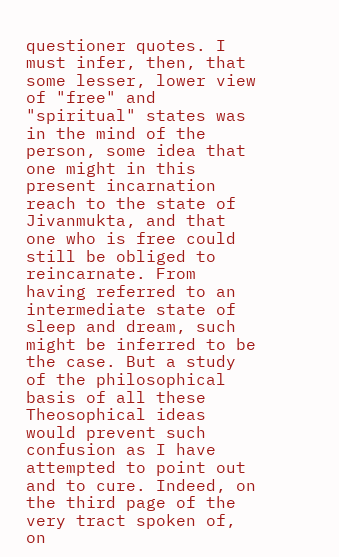questioner quotes. I must infer, then, that some lesser, lower view of "free" and "spiritual" states was in the mind of the person, some idea that one might in this present incarnation reach to the state of Jivanmukta, and that one who is free could still be obliged to reincarnate. From having referred to an intermediate state of sleep and dream, such might be inferred to be the case. But a study of the philosophical basis of all these Theosophical ideas would prevent such confusion as I have attempted to point out and to cure. Indeed, on the third page of the very tract spoken of, on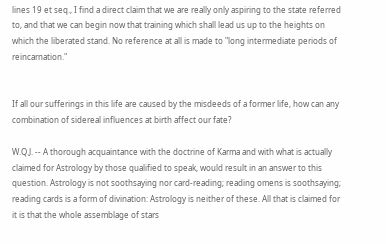lines 19 et seq., I find a direct claim that we are really only aspiring to the state referred to, and that we can begin now that training which shall lead us up to the heights on which the liberated stand. No reference at all is made to "long intermediate periods of reincarnation."


If all our sufferings in this life are caused by the misdeeds of a former life, how can any combination of sidereal influences at birth affect our fate?

W.Q.J. -- A thorough acquaintance with the doctrine of Karma and with what is actually claimed for Astrology by those qualified to speak, would result in an answer to this question. Astrology is not soothsaying nor card-reading; reading omens is soothsaying; reading cards is a form of divination: Astrology is neither of these. All that is claimed for it is that the whole assemblage of stars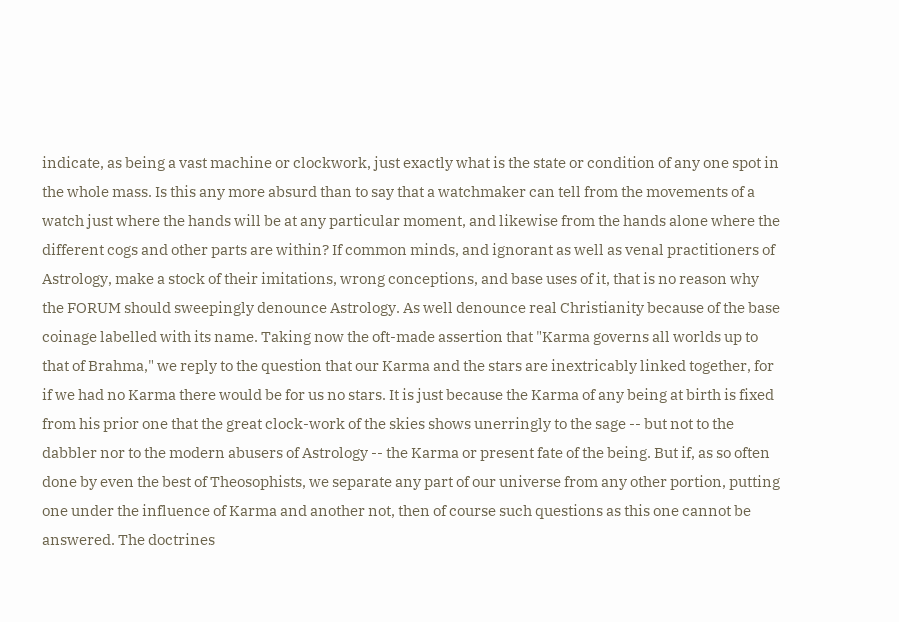indicate, as being a vast machine or clockwork, just exactly what is the state or condition of any one spot in the whole mass. Is this any more absurd than to say that a watchmaker can tell from the movements of a watch just where the hands will be at any particular moment, and likewise from the hands alone where the different cogs and other parts are within? If common minds, and ignorant as well as venal practitioners of Astrology, make a stock of their imitations, wrong conceptions, and base uses of it, that is no reason why the FORUM should sweepingly denounce Astrology. As well denounce real Christianity because of the base coinage labelled with its name. Taking now the oft-made assertion that "Karma governs all worlds up to that of Brahma," we reply to the question that our Karma and the stars are inextricably linked together, for if we had no Karma there would be for us no stars. It is just because the Karma of any being at birth is fixed from his prior one that the great clock-work of the skies shows unerringly to the sage -- but not to the dabbler nor to the modern abusers of Astrology -- the Karma or present fate of the being. But if, as so often done by even the best of Theosophists, we separate any part of our universe from any other portion, putting one under the influence of Karma and another not, then of course such questions as this one cannot be answered. The doctrines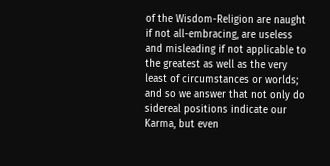of the Wisdom-Religion are naught if not all-embracing, are useless and misleading if not applicable to the greatest as well as the very least of circumstances or worlds; and so we answer that not only do sidereal positions indicate our Karma, but even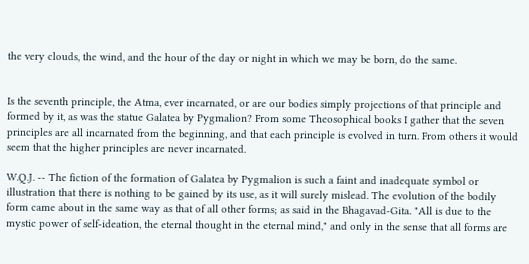the very clouds, the wind, and the hour of the day or night in which we may be born, do the same.


Is the seventh principle, the Atma, ever incarnated, or are our bodies simply projections of that principle and formed by it, as was the statue Galatea by Pygmalion? From some Theosophical books I gather that the seven principles are all incarnated from the beginning, and that each principle is evolved in turn. From others it would seem that the higher principles are never incarnated.

W.Q.J. -- The fiction of the formation of Galatea by Pygmalion is such a faint and inadequate symbol or illustration that there is nothing to be gained by its use, as it will surely mislead. The evolution of the bodily form came about in the same way as that of all other forms; as said in the Bhagavad-Gita. "All is due to the mystic power of self-ideation, the eternal thought in the eternal mind," and only in the sense that all forms are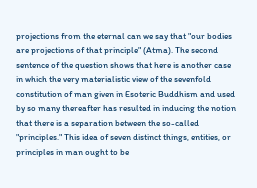projections from the eternal can we say that "our bodies are projections of that principle" (Atma). The second sentence of the question shows that here is another case in which the very materialistic view of the sevenfold constitution of man given in Esoteric Buddhism and used by so many thereafter has resulted in inducing the notion that there is a separation between the so-called "principles." This idea of seven distinct things, entities, or principles in man ought to be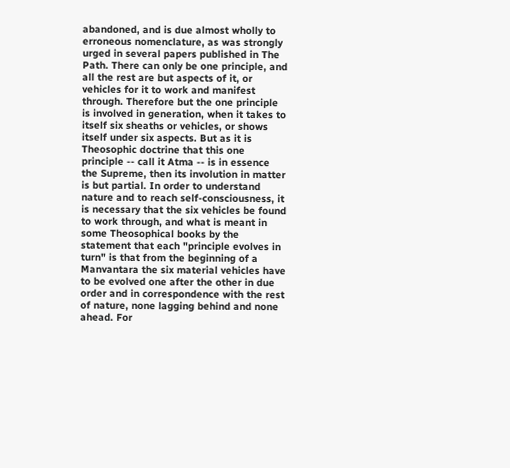abandoned, and is due almost wholly to erroneous nomenclature, as was strongly urged in several papers published in The Path. There can only be one principle, and all the rest are but aspects of it, or vehicles for it to work and manifest through. Therefore but the one principle is involved in generation, when it takes to itself six sheaths or vehicles, or shows itself under six aspects. But as it is Theosophic doctrine that this one principle -- call it Atma -- is in essence the Supreme, then its involution in matter is but partial. In order to understand nature and to reach self-consciousness, it is necessary that the six vehicles be found to work through, and what is meant in some Theosophical books by the statement that each "principle evolves in turn" is that from the beginning of a Manvantara the six material vehicles have to be evolved one after the other in due order and in correspondence with the rest of nature, none lagging behind and none ahead. For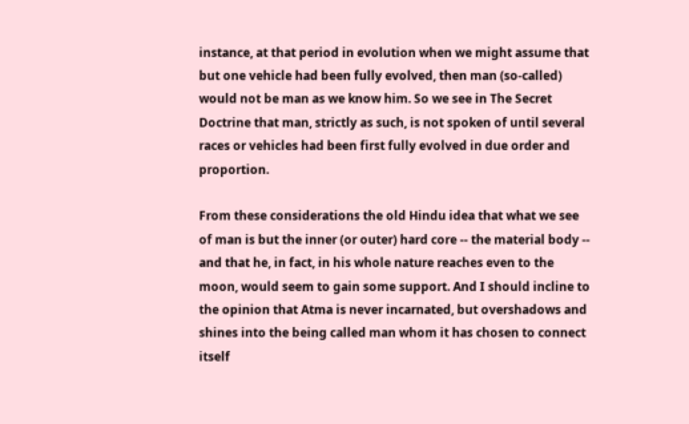instance, at that period in evolution when we might assume that but one vehicle had been fully evolved, then man (so-called) would not be man as we know him. So we see in The Secret Doctrine that man, strictly as such, is not spoken of until several races or vehicles had been first fully evolved in due order and proportion.

From these considerations the old Hindu idea that what we see of man is but the inner (or outer) hard core -- the material body -- and that he, in fact, in his whole nature reaches even to the moon, would seem to gain some support. And I should incline to the opinion that Atma is never incarnated, but overshadows and shines into the being called man whom it has chosen to connect itself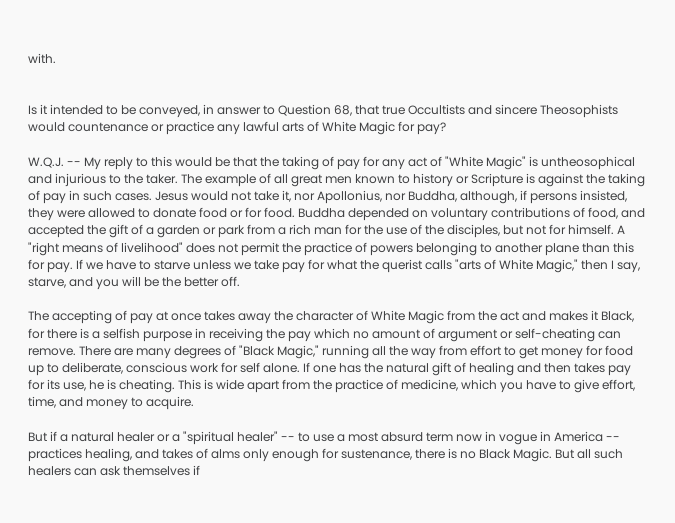with.


Is it intended to be conveyed, in answer to Question 68, that true Occultists and sincere Theosophists would countenance or practice any lawful arts of White Magic for pay?

W.Q.J. -- My reply to this would be that the taking of pay for any act of "White Magic" is untheosophical and injurious to the taker. The example of all great men known to history or Scripture is against the taking of pay in such cases. Jesus would not take it, nor Apollonius, nor Buddha, although, if persons insisted, they were allowed to donate food or for food. Buddha depended on voluntary contributions of food, and accepted the gift of a garden or park from a rich man for the use of the disciples, but not for himself. A "right means of livelihood" does not permit the practice of powers belonging to another plane than this for pay. If we have to starve unless we take pay for what the querist calls "arts of White Magic," then I say, starve, and you will be the better off.

The accepting of pay at once takes away the character of White Magic from the act and makes it Black, for there is a selfish purpose in receiving the pay which no amount of argument or self-cheating can remove. There are many degrees of "Black Magic," running all the way from effort to get money for food up to deliberate, conscious work for self alone. If one has the natural gift of healing and then takes pay for its use, he is cheating. This is wide apart from the practice of medicine, which you have to give effort, time, and money to acquire.

But if a natural healer or a "spiritual healer" -- to use a most absurd term now in vogue in America -- practices healing, and takes of alms only enough for sustenance, there is no Black Magic. But all such healers can ask themselves if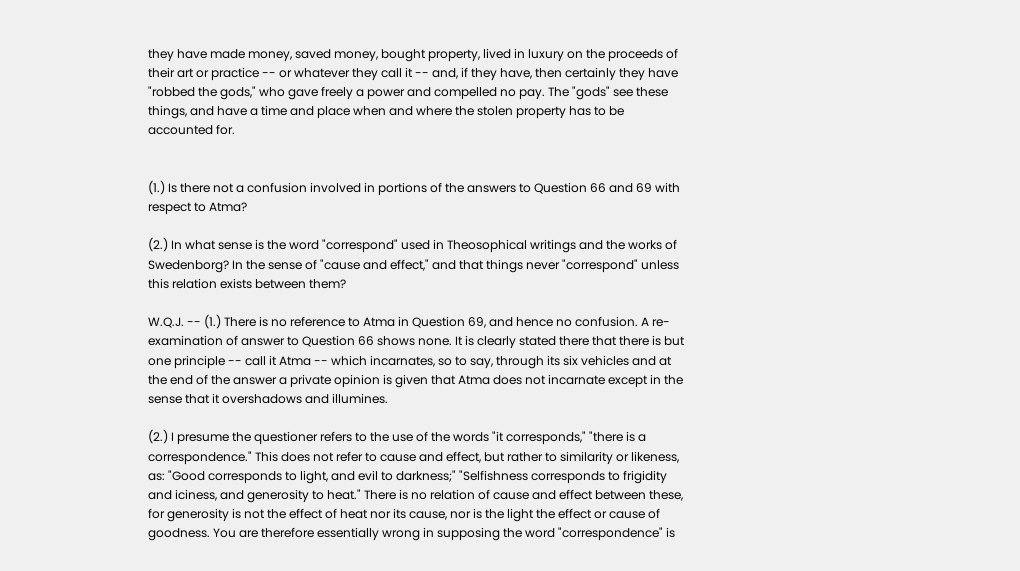they have made money, saved money, bought property, lived in luxury on the proceeds of their art or practice -- or whatever they call it -- and, if they have, then certainly they have "robbed the gods," who gave freely a power and compelled no pay. The "gods" see these things, and have a time and place when and where the stolen property has to be accounted for.


(1.) Is there not a confusion involved in portions of the answers to Question 66 and 69 with respect to Atma?

(2.) In what sense is the word "correspond" used in Theosophical writings and the works of Swedenborg? In the sense of "cause and effect," and that things never "correspond" unless this relation exists between them?

W.Q.J. -- (1.) There is no reference to Atma in Question 69, and hence no confusion. A re-examination of answer to Question 66 shows none. It is clearly stated there that there is but one principle -- call it Atma -- which incarnates, so to say, through its six vehicles and at the end of the answer a private opinion is given that Atma does not incarnate except in the sense that it overshadows and illumines.

(2.) I presume the questioner refers to the use of the words "it corresponds," "there is a correspondence." This does not refer to cause and effect, but rather to similarity or likeness, as: "Good corresponds to light, and evil to darkness;" "Selfishness corresponds to frigidity and iciness, and generosity to heat." There is no relation of cause and effect between these, for generosity is not the effect of heat nor its cause, nor is the light the effect or cause of goodness. You are therefore essentially wrong in supposing the word "correspondence" is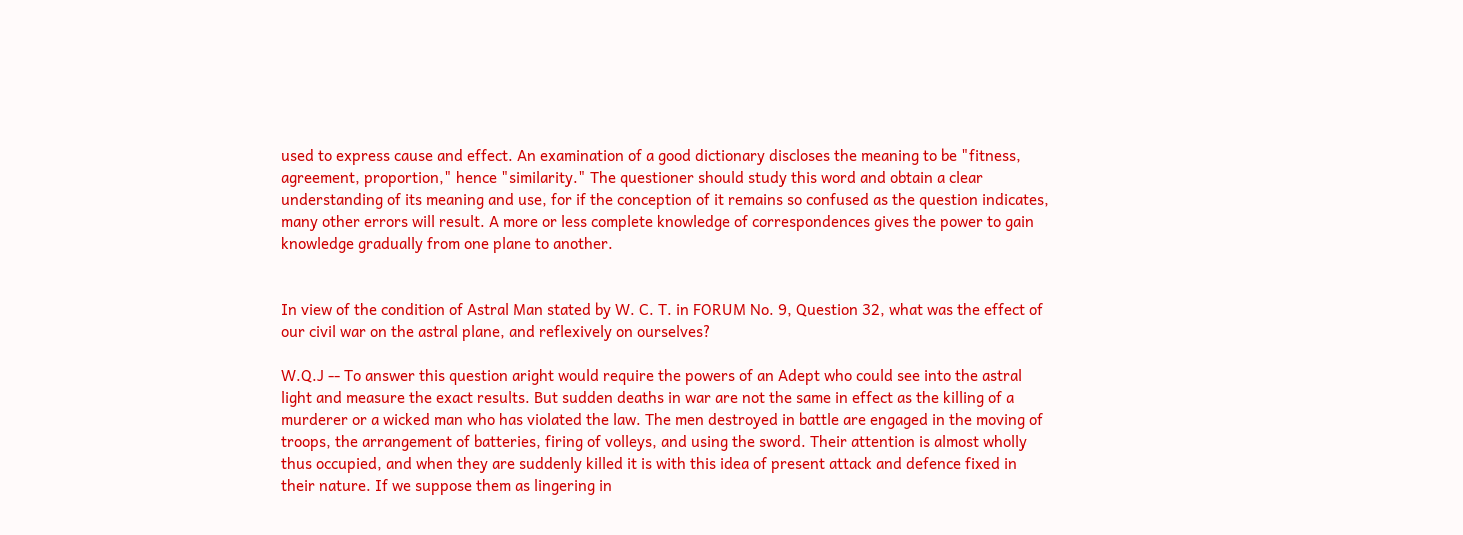used to express cause and effect. An examination of a good dictionary discloses the meaning to be "fitness, agreement, proportion," hence "similarity." The questioner should study this word and obtain a clear understanding of its meaning and use, for if the conception of it remains so confused as the question indicates, many other errors will result. A more or less complete knowledge of correspondences gives the power to gain knowledge gradually from one plane to another.


In view of the condition of Astral Man stated by W. C. T. in FORUM No. 9, Question 32, what was the effect of our civil war on the astral plane, and reflexively on ourselves?

W.Q.J -- To answer this question aright would require the powers of an Adept who could see into the astral light and measure the exact results. But sudden deaths in war are not the same in effect as the killing of a murderer or a wicked man who has violated the law. The men destroyed in battle are engaged in the moving of troops, the arrangement of batteries, firing of volleys, and using the sword. Their attention is almost wholly thus occupied, and when they are suddenly killed it is with this idea of present attack and defence fixed in their nature. If we suppose them as lingering in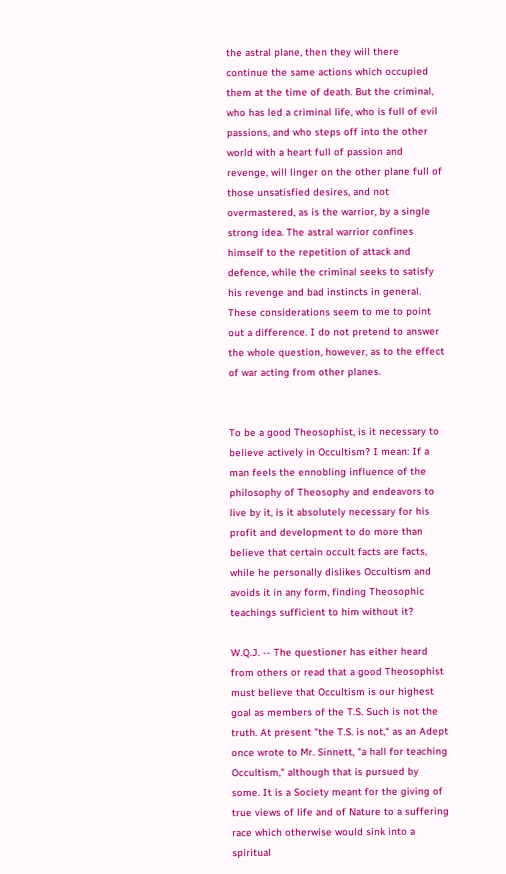the astral plane, then they will there continue the same actions which occupied them at the time of death. But the criminal, who has led a criminal life, who is full of evil passions, and who steps off into the other world with a heart full of passion and revenge, will linger on the other plane full of those unsatisfied desires, and not overmastered, as is the warrior, by a single strong idea. The astral warrior confines himself to the repetition of attack and defence, while the criminal seeks to satisfy his revenge and bad instincts in general. These considerations seem to me to point out a difference. I do not pretend to answer the whole question, however, as to the effect of war acting from other planes.


To be a good Theosophist, is it necessary to believe actively in Occultism? I mean: If a man feels the ennobling influence of the philosophy of Theosophy and endeavors to live by it, is it absolutely necessary for his profit and development to do more than believe that certain occult facts are facts, while he personally dislikes Occultism and avoids it in any form, finding Theosophic teachings sufficient to him without it?

W.Q.J. -- The questioner has either heard from others or read that a good Theosophist must believe that Occultism is our highest goal as members of the T.S. Such is not the truth. At present "the T.S. is not," as an Adept once wrote to Mr. Sinnett, "a hall for teaching Occultism," although that is pursued by some. It is a Society meant for the giving of true views of life and of Nature to a suffering race which otherwise would sink into a spiritual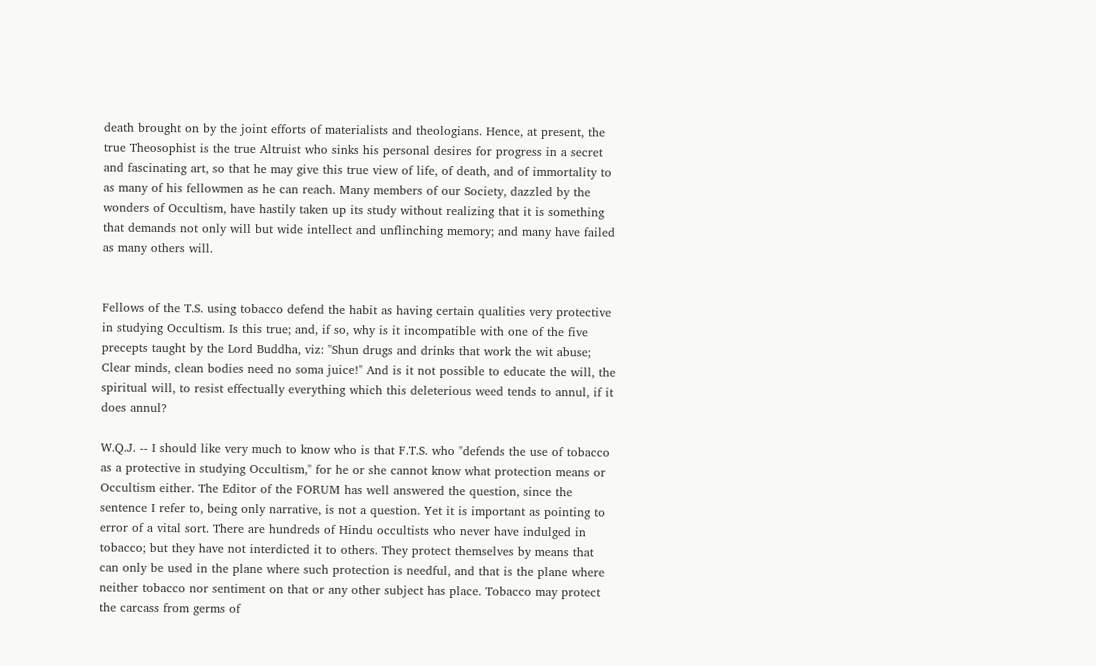death brought on by the joint efforts of materialists and theologians. Hence, at present, the true Theosophist is the true Altruist who sinks his personal desires for progress in a secret and fascinating art, so that he may give this true view of life, of death, and of immortality to as many of his fellowmen as he can reach. Many members of our Society, dazzled by the wonders of Occultism, have hastily taken up its study without realizing that it is something that demands not only will but wide intellect and unflinching memory; and many have failed as many others will.


Fellows of the T.S. using tobacco defend the habit as having certain qualities very protective in studying Occultism. Is this true; and, if so, why is it incompatible with one of the five precepts taught by the Lord Buddha, viz: "Shun drugs and drinks that work the wit abuse; Clear minds, clean bodies need no soma juice!" And is it not possible to educate the will, the spiritual will, to resist effectually everything which this deleterious weed tends to annul, if it does annul?

W.Q.J. -- I should like very much to know who is that F.T.S. who "defends the use of tobacco as a protective in studying Occultism," for he or she cannot know what protection means or Occultism either. The Editor of the FORUM has well answered the question, since the sentence I refer to, being only narrative, is not a question. Yet it is important as pointing to error of a vital sort. There are hundreds of Hindu occultists who never have indulged in tobacco; but they have not interdicted it to others. They protect themselves by means that can only be used in the plane where such protection is needful, and that is the plane where neither tobacco nor sentiment on that or any other subject has place. Tobacco may protect the carcass from germs of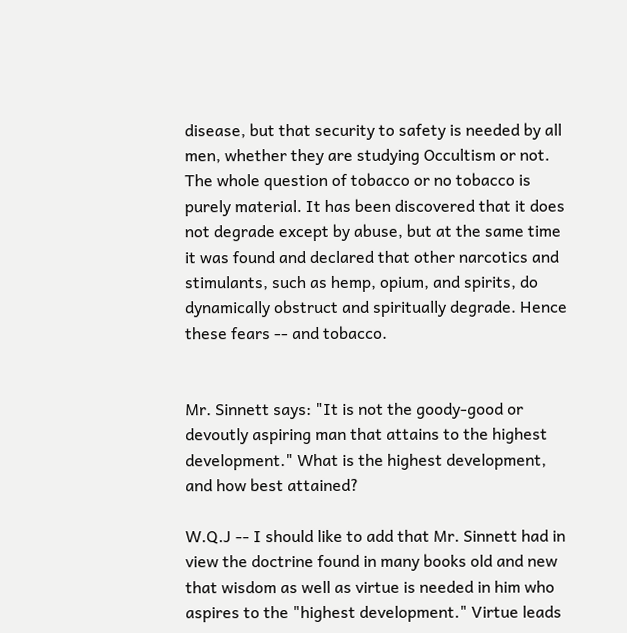disease, but that security to safety is needed by all men, whether they are studying Occultism or not. The whole question of tobacco or no tobacco is purely material. It has been discovered that it does not degrade except by abuse, but at the same time it was found and declared that other narcotics and stimulants, such as hemp, opium, and spirits, do dynamically obstruct and spiritually degrade. Hence these fears -- and tobacco.


Mr. Sinnett says: "It is not the goody-good or devoutly aspiring man that attains to the highest development." What is the highest development, and how best attained?

W.Q.J -- I should like to add that Mr. Sinnett had in view the doctrine found in many books old and new that wisdom as well as virtue is needed in him who aspires to the "highest development." Virtue leads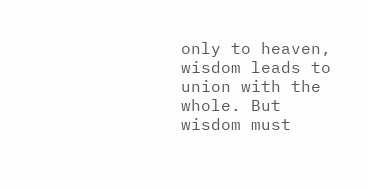only to heaven, wisdom leads to union with the whole. But wisdom must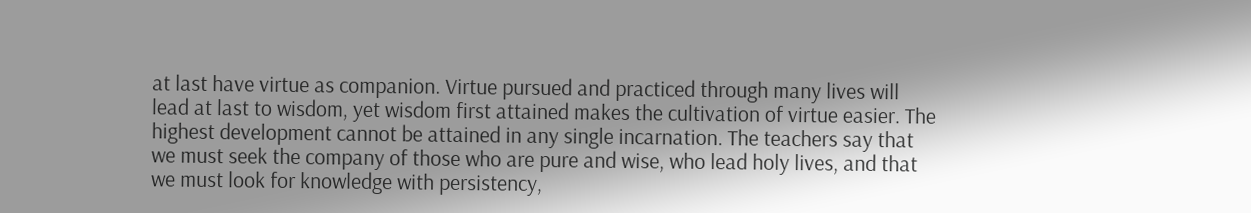at last have virtue as companion. Virtue pursued and practiced through many lives will lead at last to wisdom, yet wisdom first attained makes the cultivation of virtue easier. The highest development cannot be attained in any single incarnation. The teachers say that we must seek the company of those who are pure and wise, who lead holy lives, and that we must look for knowledge with persistency,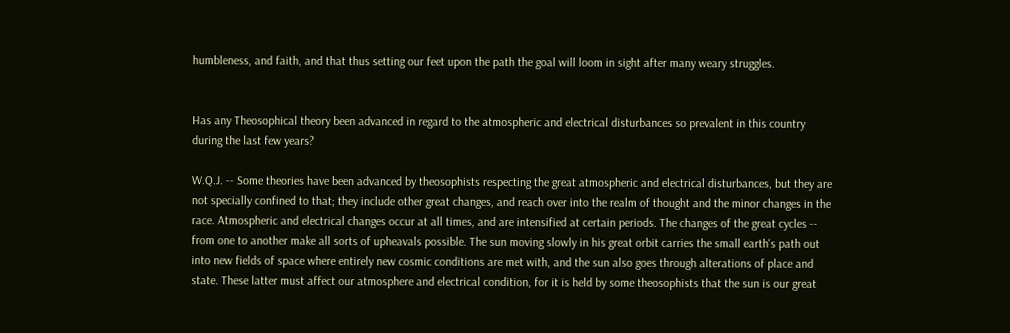humbleness, and faith, and that thus setting our feet upon the path the goal will loom in sight after many weary struggles.


Has any Theosophical theory been advanced in regard to the atmospheric and electrical disturbances so prevalent in this country during the last few years?

W.Q.J. -- Some theories have been advanced by theosophists respecting the great atmospheric and electrical disturbances, but they are not specially confined to that; they include other great changes, and reach over into the realm of thought and the minor changes in the race. Atmospheric and electrical changes occur at all times, and are intensified at certain periods. The changes of the great cycles -- from one to another make all sorts of upheavals possible. The sun moving slowly in his great orbit carries the small earth's path out into new fields of space where entirely new cosmic conditions are met with, and the sun also goes through alterations of place and state. These latter must affect our atmosphere and electrical condition, for it is held by some theosophists that the sun is our great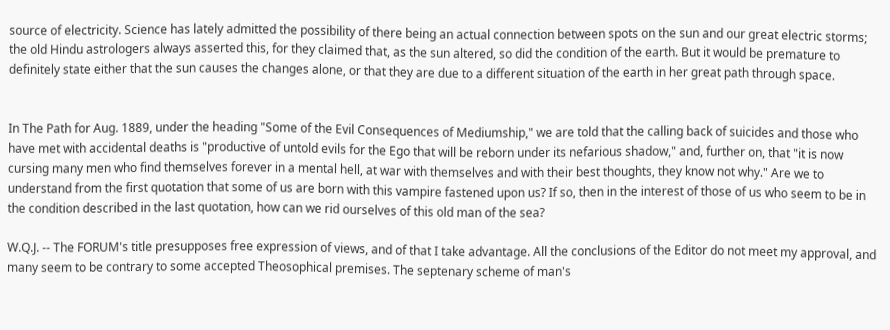source of electricity. Science has lately admitted the possibility of there being an actual connection between spots on the sun and our great electric storms; the old Hindu astrologers always asserted this, for they claimed that, as the sun altered, so did the condition of the earth. But it would be premature to definitely state either that the sun causes the changes alone, or that they are due to a different situation of the earth in her great path through space.


In The Path for Aug. 1889, under the heading "Some of the Evil Consequences of Mediumship," we are told that the calling back of suicides and those who have met with accidental deaths is "productive of untold evils for the Ego that will be reborn under its nefarious shadow," and, further on, that "it is now cursing many men who find themselves forever in a mental hell, at war with themselves and with their best thoughts, they know not why." Are we to understand from the first quotation that some of us are born with this vampire fastened upon us? If so, then in the interest of those of us who seem to be in the condition described in the last quotation, how can we rid ourselves of this old man of the sea?

W.Q.J. -- The FORUM's title presupposes free expression of views, and of that I take advantage. All the conclusions of the Editor do not meet my approval, and many seem to be contrary to some accepted Theosophical premises. The septenary scheme of man's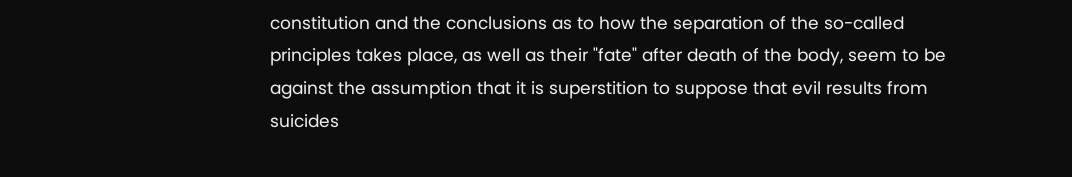constitution and the conclusions as to how the separation of the so-called principles takes place, as well as their "fate" after death of the body, seem to be against the assumption that it is superstition to suppose that evil results from suicides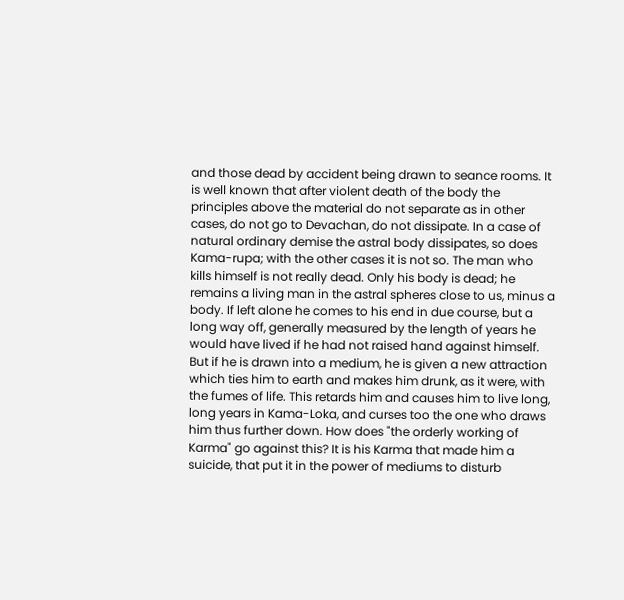and those dead by accident being drawn to seance rooms. It is well known that after violent death of the body the principles above the material do not separate as in other cases, do not go to Devachan, do not dissipate. In a case of natural ordinary demise the astral body dissipates, so does Kama-rupa; with the other cases it is not so. The man who kills himself is not really dead. Only his body is dead; he remains a living man in the astral spheres close to us, minus a body. If left alone he comes to his end in due course, but a long way off, generally measured by the length of years he would have lived if he had not raised hand against himself. But if he is drawn into a medium, he is given a new attraction which ties him to earth and makes him drunk, as it were, with the fumes of life. This retards him and causes him to live long, long years in Kama-Loka, and curses too the one who draws him thus further down. How does "the orderly working of Karma" go against this? It is his Karma that made him a suicide, that put it in the power of mediums to disturb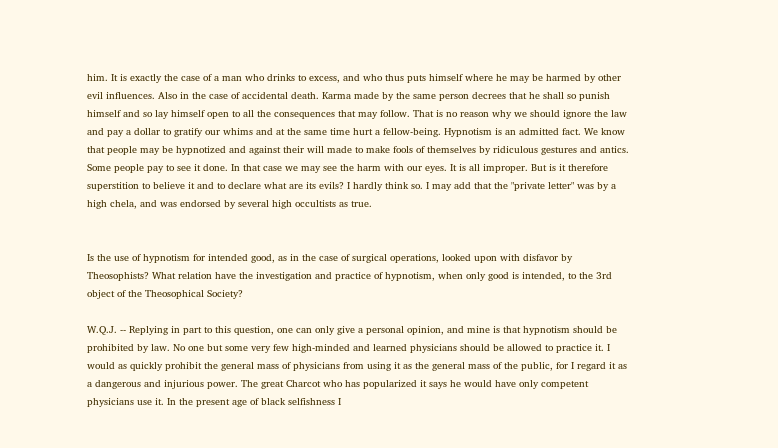him. It is exactly the case of a man who drinks to excess, and who thus puts himself where he may be harmed by other evil influences. Also in the case of accidental death. Karma made by the same person decrees that he shall so punish himself and so lay himself open to all the consequences that may follow. That is no reason why we should ignore the law and pay a dollar to gratify our whims and at the same time hurt a fellow-being. Hypnotism is an admitted fact. We know that people may be hypnotized and against their will made to make fools of themselves by ridiculous gestures and antics. Some people pay to see it done. In that case we may see the harm with our eyes. It is all improper. But is it therefore superstition to believe it and to declare what are its evils? I hardly think so. I may add that the "private letter" was by a high chela, and was endorsed by several high occultists as true.


Is the use of hypnotism for intended good, as in the case of surgical operations, looked upon with disfavor by Theosophists? What relation have the investigation and practice of hypnotism, when only good is intended, to the 3rd object of the Theosophical Society?

W.Q.J. -- Replying in part to this question, one can only give a personal opinion, and mine is that hypnotism should be prohibited by law. No one but some very few high-minded and learned physicians should be allowed to practice it. I would as quickly prohibit the general mass of physicians from using it as the general mass of the public, for I regard it as a dangerous and injurious power. The great Charcot who has popularized it says he would have only competent physicians use it. In the present age of black selfishness I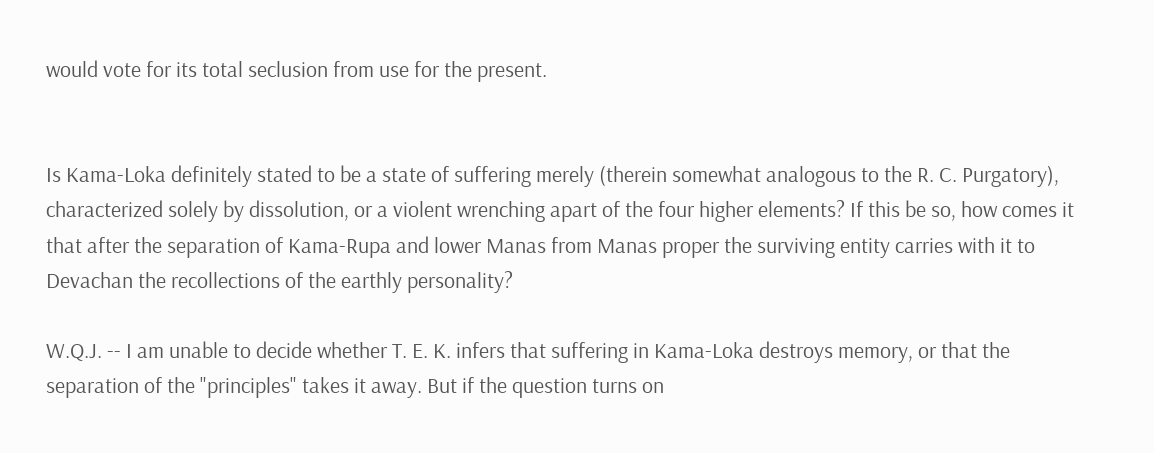would vote for its total seclusion from use for the present.


Is Kama-Loka definitely stated to be a state of suffering merely (therein somewhat analogous to the R. C. Purgatory), characterized solely by dissolution, or a violent wrenching apart of the four higher elements? If this be so, how comes it that after the separation of Kama-Rupa and lower Manas from Manas proper the surviving entity carries with it to Devachan the recollections of the earthly personality?

W.Q.J. -- I am unable to decide whether T. E. K. infers that suffering in Kama-Loka destroys memory, or that the separation of the "principles" takes it away. But if the question turns on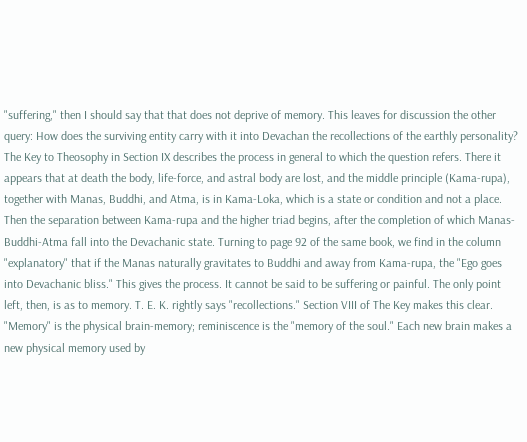"suffering," then I should say that that does not deprive of memory. This leaves for discussion the other query: How does the surviving entity carry with it into Devachan the recollections of the earthly personality? The Key to Theosophy in Section IX describes the process in general to which the question refers. There it appears that at death the body, life-force, and astral body are lost, and the middle principle (Kama-rupa), together with Manas, Buddhi, and Atma, is in Kama-Loka, which is a state or condition and not a place. Then the separation between Kama-rupa and the higher triad begins, after the completion of which Manas-Buddhi-Atma fall into the Devachanic state. Turning to page 92 of the same book, we find in the column "explanatory" that if the Manas naturally gravitates to Buddhi and away from Kama-rupa, the "Ego goes into Devachanic bliss." This gives the process. It cannot be said to be suffering or painful. The only point left, then, is as to memory. T. E. K. rightly says "recollections." Section VIII of The Key makes this clear. "Memory" is the physical brain-memory; reminiscence is the "memory of the soul." Each new brain makes a new physical memory used by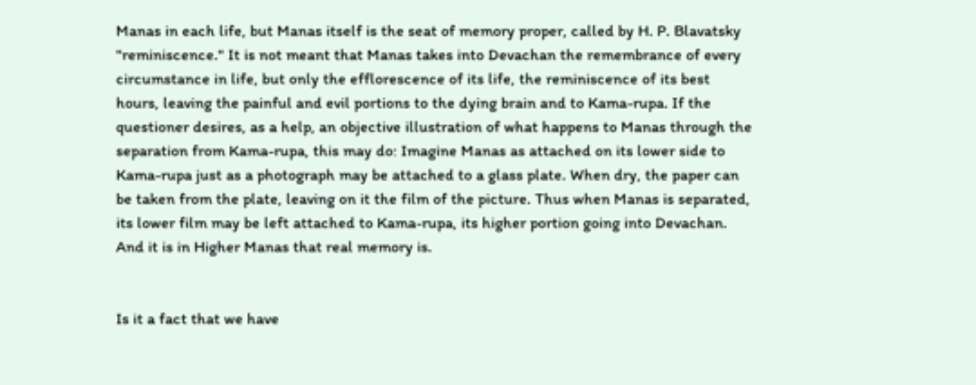Manas in each life, but Manas itself is the seat of memory proper, called by H. P. Blavatsky "reminiscence." It is not meant that Manas takes into Devachan the remembrance of every circumstance in life, but only the efflorescence of its life, the reminiscence of its best hours, leaving the painful and evil portions to the dying brain and to Kama-rupa. If the questioner desires, as a help, an objective illustration of what happens to Manas through the separation from Kama-rupa, this may do: Imagine Manas as attached on its lower side to Kama-rupa just as a photograph may be attached to a glass plate. When dry, the paper can be taken from the plate, leaving on it the film of the picture. Thus when Manas is separated, its lower film may be left attached to Kama-rupa, its higher portion going into Devachan. And it is in Higher Manas that real memory is.


Is it a fact that we have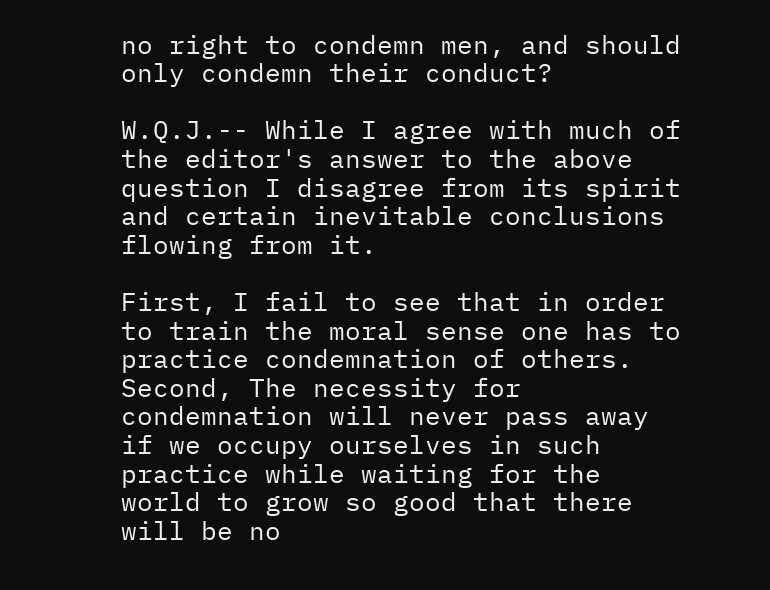no right to condemn men, and should only condemn their conduct?

W.Q.J.-- While I agree with much of the editor's answer to the above question I disagree from its spirit and certain inevitable conclusions flowing from it.

First, I fail to see that in order to train the moral sense one has to practice condemnation of others. Second, The necessity for condemnation will never pass away if we occupy ourselves in such practice while waiting for the world to grow so good that there will be no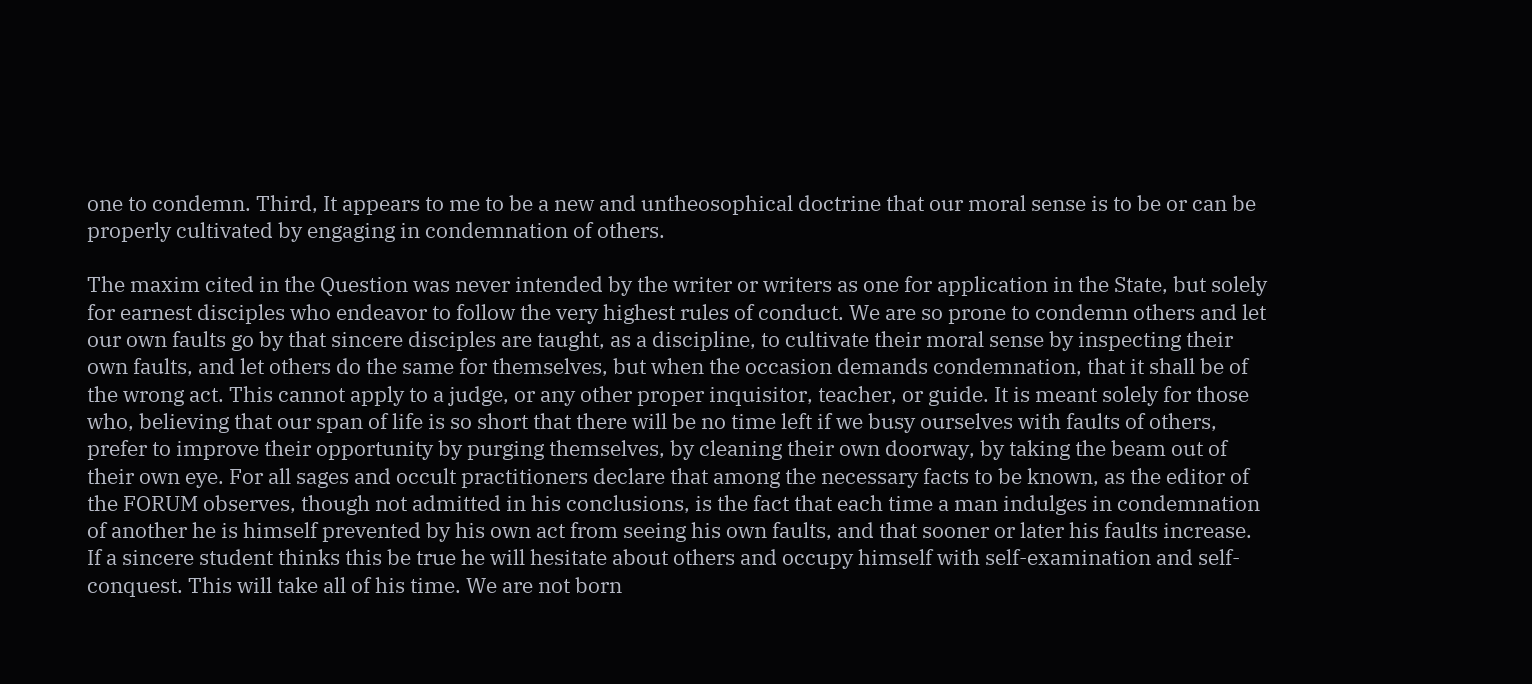one to condemn. Third, It appears to me to be a new and untheosophical doctrine that our moral sense is to be or can be properly cultivated by engaging in condemnation of others.

The maxim cited in the Question was never intended by the writer or writers as one for application in the State, but solely for earnest disciples who endeavor to follow the very highest rules of conduct. We are so prone to condemn others and let our own faults go by that sincere disciples are taught, as a discipline, to cultivate their moral sense by inspecting their own faults, and let others do the same for themselves, but when the occasion demands condemnation, that it shall be of the wrong act. This cannot apply to a judge, or any other proper inquisitor, teacher, or guide. It is meant solely for those who, believing that our span of life is so short that there will be no time left if we busy ourselves with faults of others, prefer to improve their opportunity by purging themselves, by cleaning their own doorway, by taking the beam out of their own eye. For all sages and occult practitioners declare that among the necessary facts to be known, as the editor of the FORUM observes, though not admitted in his conclusions, is the fact that each time a man indulges in condemnation of another he is himself prevented by his own act from seeing his own faults, and that sooner or later his faults increase. If a sincere student thinks this be true he will hesitate about others and occupy himself with self-examination and self-conquest. This will take all of his time. We are not born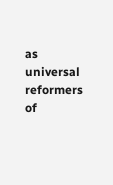as universal reformers of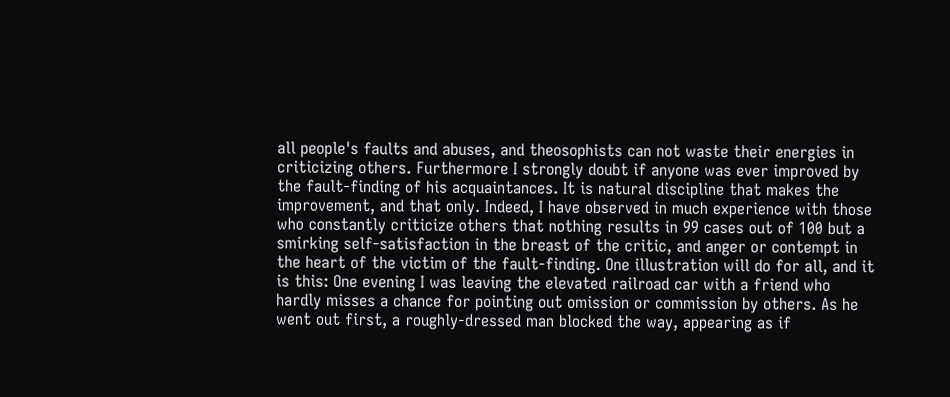all people's faults and abuses, and theosophists can not waste their energies in criticizing others. Furthermore I strongly doubt if anyone was ever improved by the fault-finding of his acquaintances. It is natural discipline that makes the improvement, and that only. Indeed, I have observed in much experience with those who constantly criticize others that nothing results in 99 cases out of 100 but a smirking self-satisfaction in the breast of the critic, and anger or contempt in the heart of the victim of the fault-finding. One illustration will do for all, and it is this: One evening I was leaving the elevated railroad car with a friend who hardly misses a chance for pointing out omission or commission by others. As he went out first, a roughly-dressed man blocked the way, appearing as if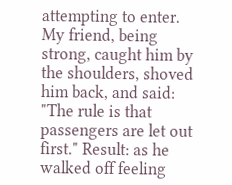attempting to enter. My friend, being strong, caught him by the shoulders, shoved him back, and said: "The rule is that passengers are let out first." Result: as he walked off feeling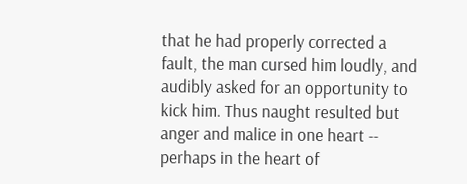that he had properly corrected a fault, the man cursed him loudly, and audibly asked for an opportunity to kick him. Thus naught resulted but anger and malice in one heart -- perhaps in the heart of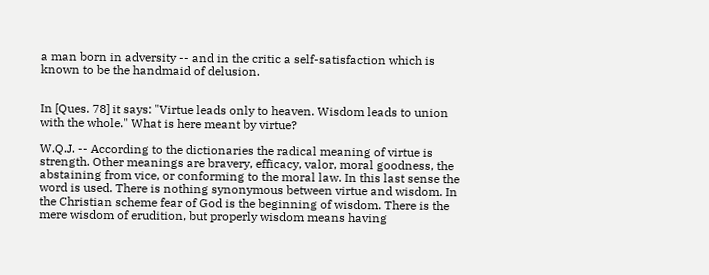a man born in adversity -- and in the critic a self-satisfaction which is known to be the handmaid of delusion.


In [Ques. 78] it says: "Virtue leads only to heaven. Wisdom leads to union with the whole." What is here meant by virtue?

W.Q.J. -- According to the dictionaries the radical meaning of virtue is strength. Other meanings are bravery, efficacy, valor, moral goodness, the abstaining from vice, or conforming to the moral law. In this last sense the word is used. There is nothing synonymous between virtue and wisdom. In the Christian scheme fear of God is the beginning of wisdom. There is the mere wisdom of erudition, but properly wisdom means having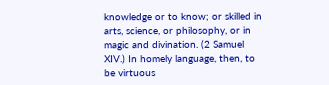knowledge or to know; or skilled in arts, science, or philosophy, or in magic and divination. (2 Samuel XIV.) In homely language, then, to be virtuous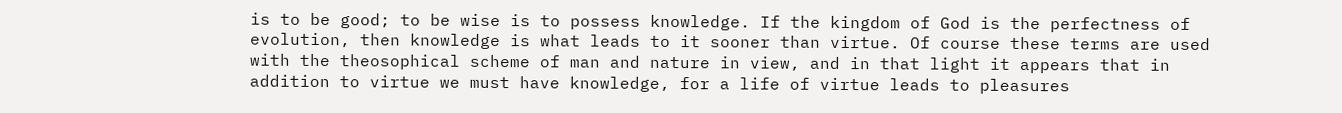is to be good; to be wise is to possess knowledge. If the kingdom of God is the perfectness of evolution, then knowledge is what leads to it sooner than virtue. Of course these terms are used with the theosophical scheme of man and nature in view, and in that light it appears that in addition to virtue we must have knowledge, for a life of virtue leads to pleasures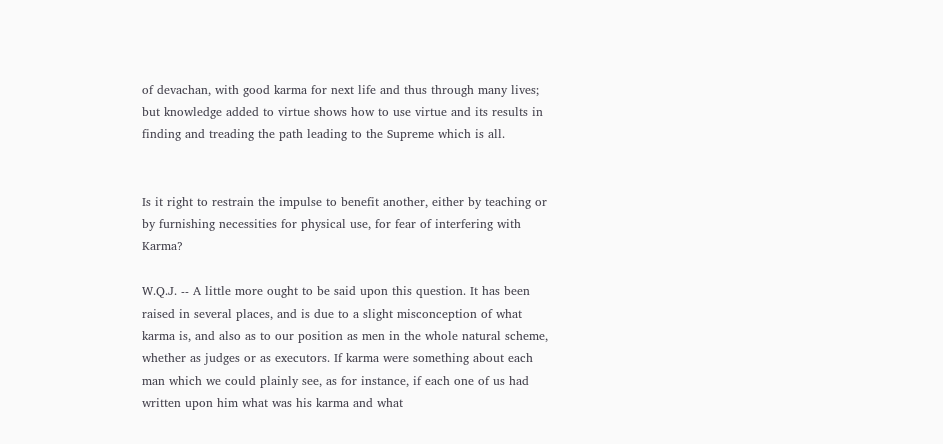of devachan, with good karma for next life and thus through many lives; but knowledge added to virtue shows how to use virtue and its results in finding and treading the path leading to the Supreme which is all.


Is it right to restrain the impulse to benefit another, either by teaching or by furnishing necessities for physical use, for fear of interfering with Karma?

W.Q.J. -- A little more ought to be said upon this question. It has been raised in several places, and is due to a slight misconception of what karma is, and also as to our position as men in the whole natural scheme, whether as judges or as executors. If karma were something about each man which we could plainly see, as for instance, if each one of us had written upon him what was his karma and what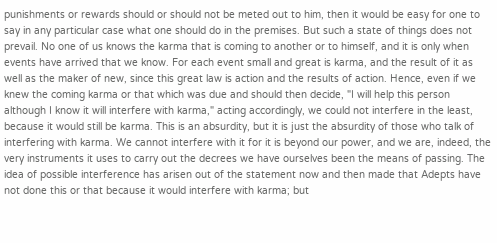punishments or rewards should or should not be meted out to him, then it would be easy for one to say in any particular case what one should do in the premises. But such a state of things does not prevail. No one of us knows the karma that is coming to another or to himself, and it is only when events have arrived that we know. For each event small and great is karma, and the result of it as well as the maker of new, since this great law is action and the results of action. Hence, even if we knew the coming karma or that which was due and should then decide, "I will help this person although I know it will interfere with karma," acting accordingly, we could not interfere in the least, because it would still be karma. This is an absurdity, but it is just the absurdity of those who talk of interfering with karma. We cannot interfere with it for it is beyond our power, and we are, indeed, the very instruments it uses to carry out the decrees we have ourselves been the means of passing. The idea of possible interference has arisen out of the statement now and then made that Adepts have not done this or that because it would interfere with karma; but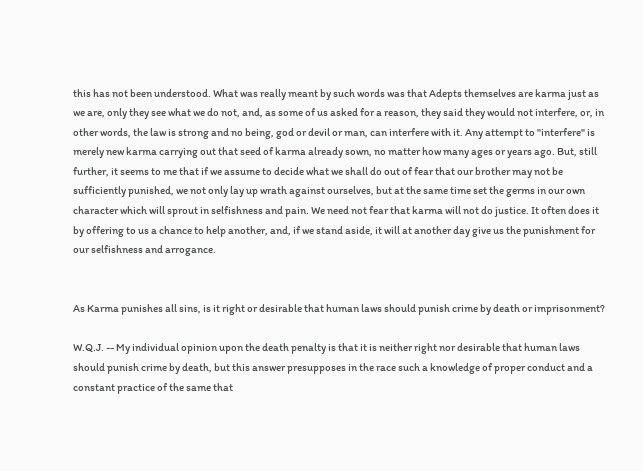this has not been understood. What was really meant by such words was that Adepts themselves are karma just as we are, only they see what we do not, and, as some of us asked for a reason, they said they would not interfere, or, in other words, the law is strong and no being, god or devil or man, can interfere with it. Any attempt to "interfere" is merely new karma carrying out that seed of karma already sown, no matter how many ages or years ago. But, still further, it seems to me that if we assume to decide what we shall do out of fear that our brother may not be sufficiently punished, we not only lay up wrath against ourselves, but at the same time set the germs in our own character which will sprout in selfishness and pain. We need not fear that karma will not do justice. It often does it by offering to us a chance to help another, and, if we stand aside, it will at another day give us the punishment for our selfishness and arrogance.


As Karma punishes all sins, is it right or desirable that human laws should punish crime by death or imprisonment?

W.Q.J. -- My individual opinion upon the death penalty is that it is neither right nor desirable that human laws should punish crime by death, but this answer presupposes in the race such a knowledge of proper conduct and a constant practice of the same that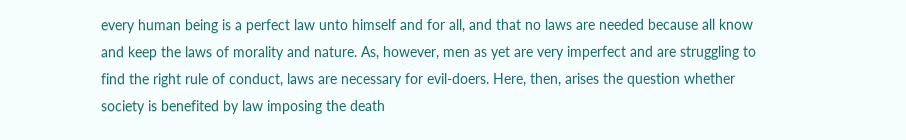every human being is a perfect law unto himself and for all, and that no laws are needed because all know and keep the laws of morality and nature. As, however, men as yet are very imperfect and are struggling to find the right rule of conduct, laws are necessary for evil-doers. Here, then, arises the question whether society is benefited by law imposing the death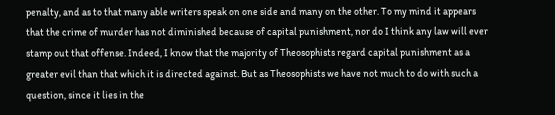penalty, and as to that many able writers speak on one side and many on the other. To my mind it appears that the crime of murder has not diminished because of capital punishment, nor do I think any law will ever stamp out that offense. Indeed, I know that the majority of Theosophists regard capital punishment as a greater evil than that which it is directed against. But as Theosophists we have not much to do with such a question, since it lies in the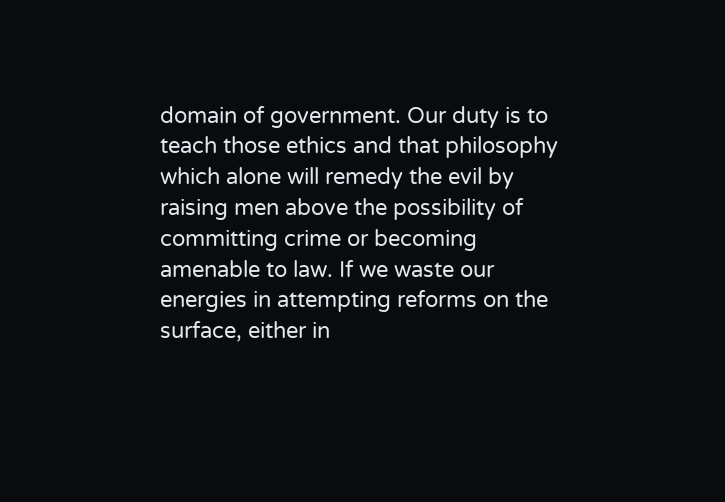domain of government. Our duty is to teach those ethics and that philosophy which alone will remedy the evil by raising men above the possibility of committing crime or becoming amenable to law. If we waste our energies in attempting reforms on the surface, either in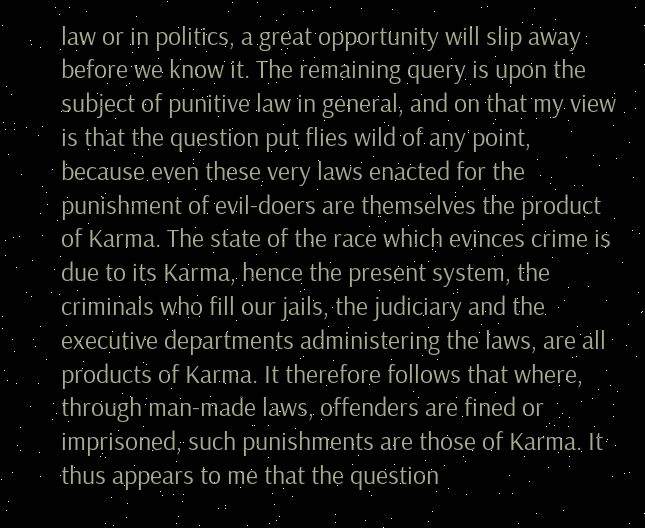law or in politics, a great opportunity will slip away before we know it. The remaining query is upon the subject of punitive law in general, and on that my view is that the question put flies wild of any point, because even these very laws enacted for the punishment of evil-doers are themselves the product of Karma. The state of the race which evinces crime is due to its Karma, hence the present system, the criminals who fill our jails, the judiciary and the executive departments administering the laws, are all products of Karma. It therefore follows that where, through man-made laws, offenders are fined or imprisoned, such punishments are those of Karma. It thus appears to me that the question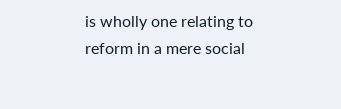is wholly one relating to reform in a mere social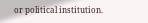or political institution.